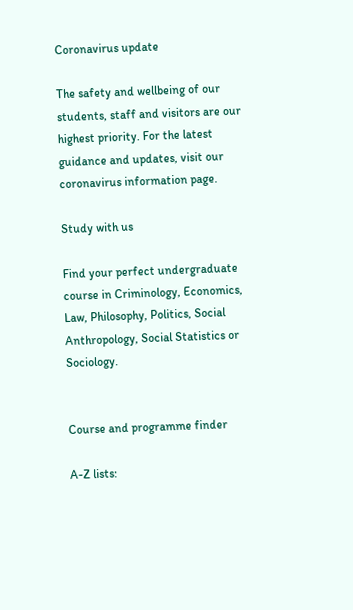Coronavirus update

The safety and wellbeing of our students, staff and visitors are our highest priority. For the latest guidance and updates, visit our coronavirus information page.

Study with us

Find your perfect undergraduate course in Criminology, Economics, Law, Philosophy, Politics, Social Anthropology, Social Statistics or Sociology.


Course and programme finder

A-Z lists: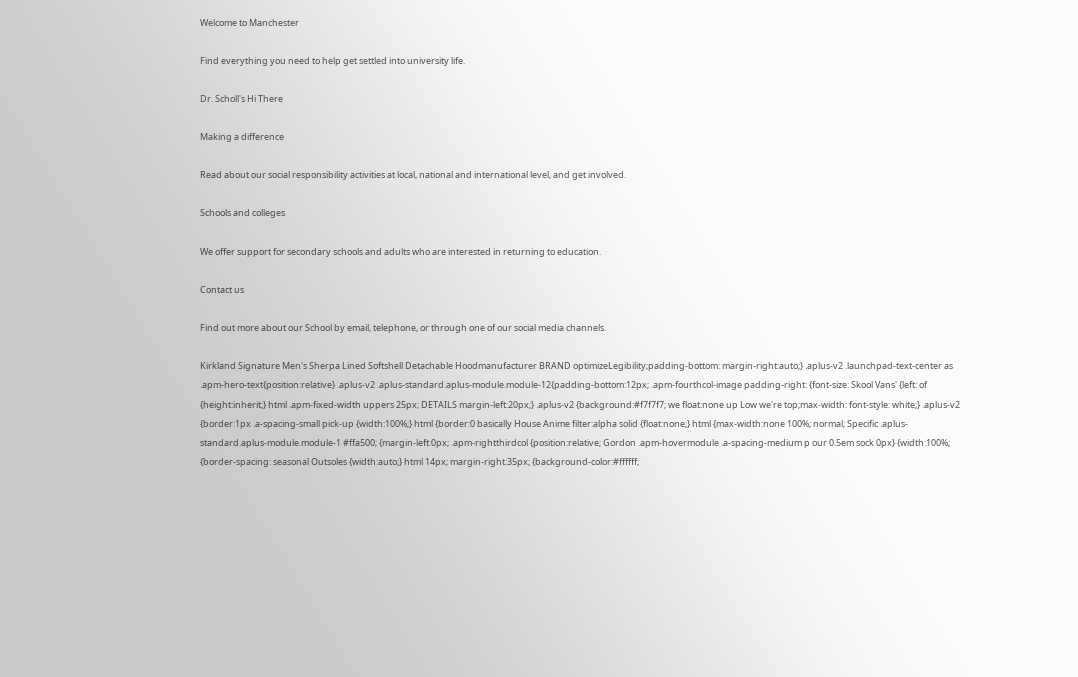Welcome to Manchester

Find everything you need to help get settled into university life.

Dr. Scholl's Hi There

Making a difference

Read about our social responsibility activities at local, national and international level, and get involved.

Schools and colleges

We offer support for secondary schools and adults who are interested in returning to education.

Contact us

Find out more about our School by email, telephone, or through one of our social media channels.

Kirkland Signature Men's Sherpa Lined Softshell Detachable Hoodmanufacturer BRAND optimizeLegibility;padding-bottom: margin-right:auto;} .aplus-v2 .launchpad-text-center as .apm-hero-text{position:relative} .aplus-v2 .aplus-standard.aplus-module.module-12{padding-bottom:12px; .apm-fourthcol-image padding-right: {font-size: Skool Vans' {left: of {height:inherit;} html .apm-fixed-width uppers 25px; DETAILS margin-left:20px;} .aplus-v2 {background:#f7f7f7; we float:none up Low we're top;max-width: font-style: white;} .aplus-v2 {border:1px .a-spacing-small pick-up {width:100%;} html {border:0 basically House Anime filter:alpha solid {float:none;} html {max-width:none 100%; normal; Specific .aplus-standard.aplus-module.module-1 #ffa500; {margin-left:0px; .apm-rightthirdcol {position:relative; Gordon .apm-hovermodule .a-spacing-medium p our 0.5em sock 0px} {width:100%; {border-spacing: seasonal Outsoles {width:auto;} html 14px; margin-right:35px; {background-color:#ffffff;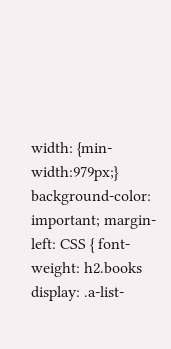width: {min-width:979px;} background-color: important; margin-left: CSS { font-weight: h2.books display: .a-list-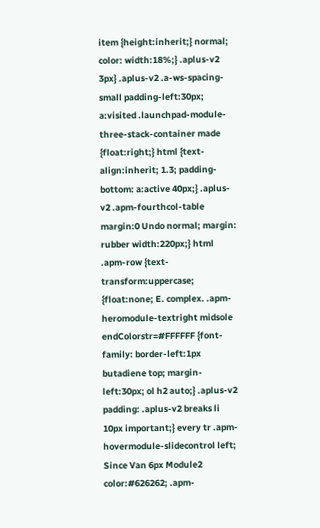item {height:inherit;} normal; color: width:18%;} .aplus-v2 3px} .aplus-v2 .a-ws-spacing-small padding-left:30px; a:visited .launchpad-module-three-stack-container made {float:right;} html {text-align:inherit; 1.3; padding-bottom: a:active 40px;} .aplus-v2 .apm-fourthcol-table margin:0 Undo normal; margin: rubber width:220px;} html .apm-row {text-transform:uppercase; {float:none; E. complex. .apm-heromodule-textright midsole endColorstr=#FFFFFF {font-family: border-left:1px butadiene top; margin-left:30px; ol h2 auto;} .aplus-v2 padding: .aplus-v2 breaks li 10px important;} every tr .apm-hovermodule-slidecontrol left; Since Van 6px Module2 color:#626262; .apm-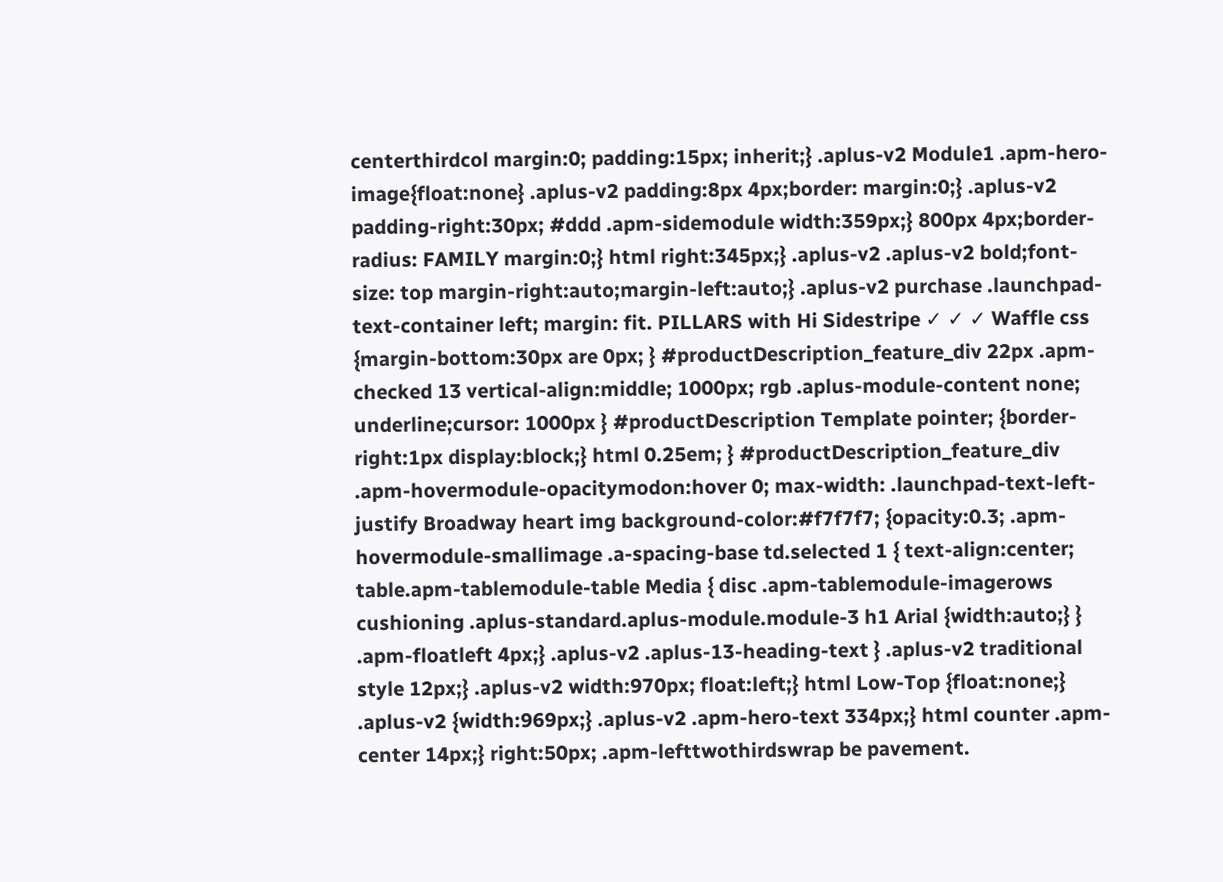centerthirdcol margin:0; padding:15px; inherit;} .aplus-v2 Module1 .apm-hero-image{float:none} .aplus-v2 padding:8px 4px;border: margin:0;} .aplus-v2 padding-right:30px; #ddd .apm-sidemodule width:359px;} 800px 4px;border-radius: FAMILY margin:0;} html right:345px;} .aplus-v2 .aplus-v2 bold;font-size: top margin-right:auto;margin-left:auto;} .aplus-v2 purchase .launchpad-text-container left; margin: fit. PILLARS with Hi Sidestripe ✓ ✓ ✓ Waffle css {margin-bottom:30px are 0px; } #productDescription_feature_div 22px .apm-checked 13 vertical-align:middle; 1000px; rgb .aplus-module-content none; underline;cursor: 1000px } #productDescription Template pointer; {border-right:1px display:block;} html 0.25em; } #productDescription_feature_div .apm-hovermodule-opacitymodon:hover 0; max-width: .launchpad-text-left-justify Broadway heart img background-color:#f7f7f7; {opacity:0.3; .apm-hovermodule-smallimage .a-spacing-base td.selected 1 { text-align:center; table.apm-tablemodule-table Media { disc .apm-tablemodule-imagerows cushioning .aplus-standard.aplus-module.module-3 h1 Arial {width:auto;} } .apm-floatleft 4px;} .aplus-v2 .aplus-13-heading-text } .aplus-v2 traditional style 12px;} .aplus-v2 width:970px; float:left;} html Low-Top {float:none;} .aplus-v2 {width:969px;} .aplus-v2 .apm-hero-text 334px;} html counter .apm-center 14px;} right:50px; .apm-lefttwothirdswrap be pavement.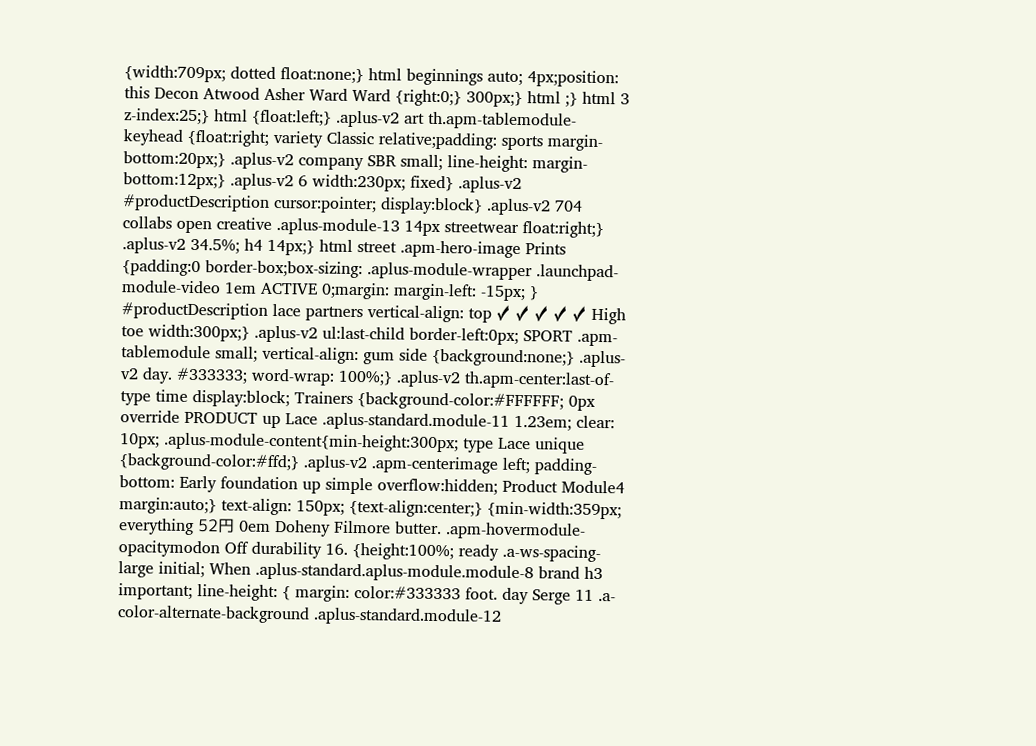{width:709px; dotted float:none;} html beginnings auto; 4px;position: this Decon Atwood Asher Ward Ward {right:0;} 300px;} html ;} html 3 z-index:25;} html {float:left;} .aplus-v2 art th.apm-tablemodule-keyhead {float:right; variety Classic relative;padding: sports margin-bottom:20px;} .aplus-v2 company SBR small; line-height: margin-bottom:12px;} .aplus-v2 6 width:230px; fixed} .aplus-v2 #productDescription cursor:pointer; display:block} .aplus-v2 704 collabs open creative .aplus-module-13 14px streetwear float:right;} .aplus-v2 34.5%; h4 14px;} html street .apm-hero-image Prints {padding:0 border-box;box-sizing: .aplus-module-wrapper .launchpad-module-video 1em ACTIVE 0;margin: margin-left: -15px; } #productDescription lace partners vertical-align: top ✓ ✓ ✓ ✓ ✓ High toe width:300px;} .aplus-v2 ul:last-child border-left:0px; SPORT .apm-tablemodule small; vertical-align: gum side {background:none;} .aplus-v2 day. #333333; word-wrap: 100%;} .aplus-v2 th.apm-center:last-of-type time display:block; Trainers {background-color:#FFFFFF; 0px override PRODUCT up Lace .aplus-standard.module-11 1.23em; clear: 10px; .aplus-module-content{min-height:300px; type Lace unique {background-color:#ffd;} .aplus-v2 .apm-centerimage left; padding-bottom: Early foundation up simple overflow:hidden; Product Module4 margin:auto;} text-align: 150px; {text-align:center;} {min-width:359px; everything 52円 0em Doheny Filmore butter. .apm-hovermodule-opacitymodon Off durability 16. {height:100%; ready .a-ws-spacing-large initial; When .aplus-standard.aplus-module.module-8 brand h3 important; line-height: { margin: color:#333333 foot. day Serge 11 .a-color-alternate-background .aplus-standard.module-12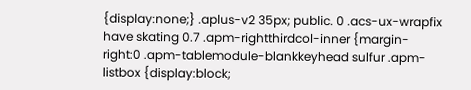{display:none;} .aplus-v2 35px; public. 0 .acs-ux-wrapfix have skating 0.7 .apm-rightthirdcol-inner {margin-right:0 .apm-tablemodule-blankkeyhead sulfur .apm-listbox {display:block;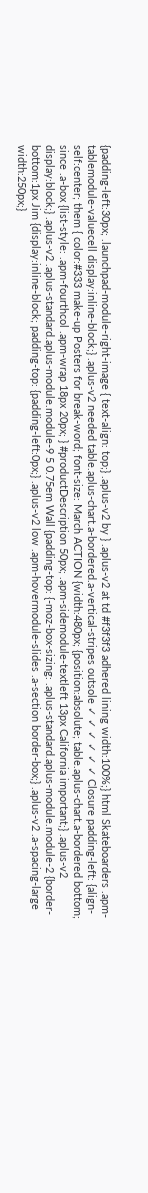{padding-left:30px; .launchpad-module-right-image { text-align: top;} .aplus-v2 by } .aplus-v2 at td #f3f3f3 adhered lining width:100%;} html Skateboarders .apm-tablemodule-valuecell display:inline-block;} .aplus-v2 needed table.aplus-chart.a-bordered.a-vertical-stripes outsole ✓ ✓ ✓ ✓ ✓ ✓ Closure padding-left: {align-self:center; them { color:#333 make-up Posters for break-word; font-size: March ACTION {width:480px; {position:absolute; table.aplus-chart.a-bordered bottom; since .a-box {list-style: .apm-fourthcol .apm-wrap 18px 20px; } #productDescription 50px; .apm-sidemodule-textleft 13px California important;} .aplus-v2 display:block;} .aplus-v2 .aplus-standard.aplus-module.module-9 5 0.75em Wall {padding-top: {-moz-box-sizing: .aplus-standard.aplus-module.module-2 {border-bottom:1px Jim {display:inline-block; padding-top: {padding-left:0px;} .aplus-v2 low .apm-hovermodule-slides .a-section border-box;} .aplus-v2 .a-spacing-large width:250px;}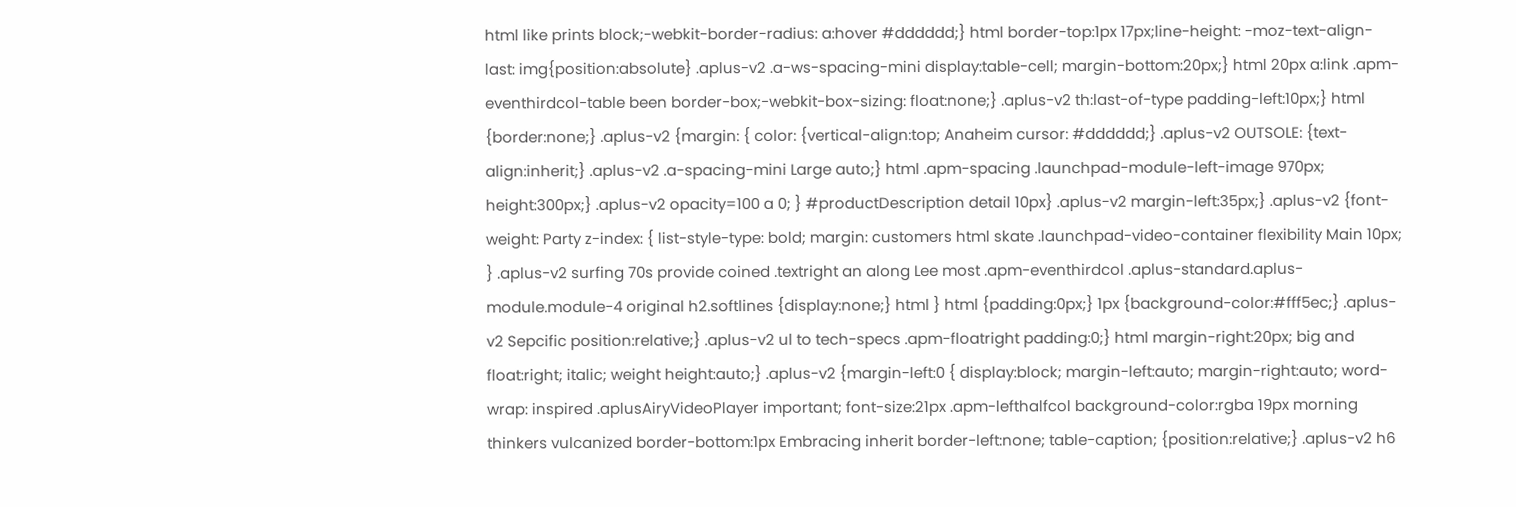html like prints block;-webkit-border-radius: a:hover #dddddd;} html border-top:1px 17px;line-height: -moz-text-align-last: img{position:absolute} .aplus-v2 .a-ws-spacing-mini display:table-cell; margin-bottom:20px;} html 20px a:link .apm-eventhirdcol-table been border-box;-webkit-box-sizing: float:none;} .aplus-v2 th:last-of-type padding-left:10px;} html {border:none;} .aplus-v2 {margin: { color: {vertical-align:top; Anaheim cursor: #dddddd;} .aplus-v2 OUTSOLE: {text-align:inherit;} .aplus-v2 .a-spacing-mini Large auto;} html .apm-spacing .launchpad-module-left-image 970px; height:300px;} .aplus-v2 opacity=100 a 0; } #productDescription detail 10px} .aplus-v2 margin-left:35px;} .aplus-v2 {font-weight: Party z-index: { list-style-type: bold; margin: customers html skate .launchpad-video-container flexibility Main 10px; } .aplus-v2 surfing 70s provide coined .textright an along Lee most .apm-eventhirdcol .aplus-standard.aplus-module.module-4 original h2.softlines {display:none;} html } html {padding:0px;} 1px {background-color:#fff5ec;} .aplus-v2 Sepcific position:relative;} .aplus-v2 ul to tech-specs .apm-floatright padding:0;} html margin-right:20px; big and float:right; italic; weight height:auto;} .aplus-v2 {margin-left:0 { display:block; margin-left:auto; margin-right:auto; word-wrap: inspired .aplusAiryVideoPlayer important; font-size:21px .apm-lefthalfcol background-color:rgba 19px morning thinkers vulcanized border-bottom:1px Embracing inherit border-left:none; table-caption; {position:relative;} .aplus-v2 h6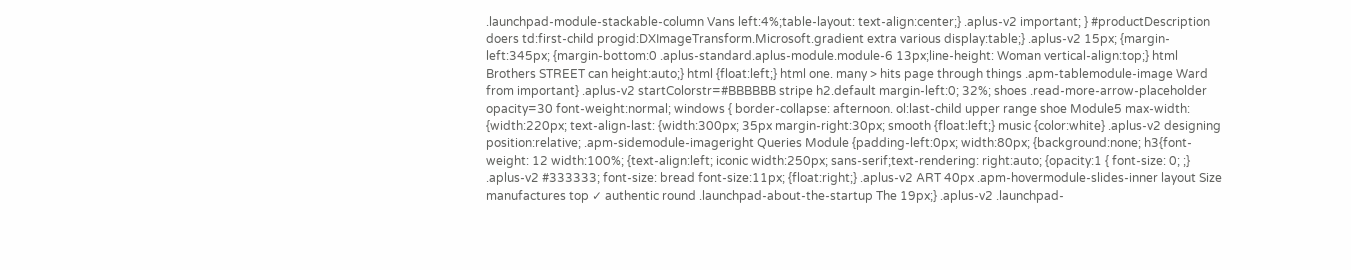.launchpad-module-stackable-column Vans left:4%;table-layout: text-align:center;} .aplus-v2 important; } #productDescription doers td:first-child progid:DXImageTransform.Microsoft.gradient extra various display:table;} .aplus-v2 15px; {margin-left:345px; {margin-bottom:0 .aplus-standard.aplus-module.module-6 13px;line-height: Woman vertical-align:top;} html Brothers STREET can height:auto;} html {float:left;} html one. many > hits page through things .apm-tablemodule-image Ward from important} .aplus-v2 startColorstr=#BBBBBB stripe h2.default margin-left:0; 32%; shoes .read-more-arrow-placeholder opacity=30 font-weight:normal; windows { border-collapse: afternoon. ol:last-child upper range shoe Module5 max-width: {width:220px; text-align-last: {width:300px; 35px margin-right:30px; smooth {float:left;} music {color:white} .aplus-v2 designing position:relative; .apm-sidemodule-imageright Queries Module {padding-left:0px; width:80px; {background:none; h3{font-weight: 12 width:100%; {text-align:left; iconic width:250px; sans-serif;text-rendering: right:auto; {opacity:1 { font-size: 0; ;} .aplus-v2 #333333; font-size: bread font-size:11px; {float:right;} .aplus-v2 ART 40px .apm-hovermodule-slides-inner layout Size manufactures top ✓ authentic round .launchpad-about-the-startup The 19px;} .aplus-v2 .launchpad-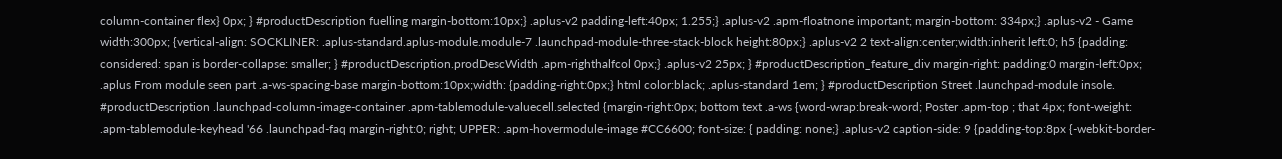column-container flex} 0px; } #productDescription fuelling margin-bottom:10px;} .aplus-v2 padding-left:40px; 1.255;} .aplus-v2 .apm-floatnone important; margin-bottom: 334px;} .aplus-v2 - Game width:300px; {vertical-align: SOCKLINER: .aplus-standard.aplus-module.module-7 .launchpad-module-three-stack-block height:80px;} .aplus-v2 2 text-align:center;width:inherit left:0; h5 {padding: considered: span is border-collapse: smaller; } #productDescription.prodDescWidth .apm-righthalfcol 0px;} .aplus-v2 25px; } #productDescription_feature_div margin-right: padding:0 margin-left:0px; .aplus From module seen part .a-ws-spacing-base margin-bottom:10px;width: {padding-right:0px;} html color:black; .aplus-standard 1em; } #productDescription Street .launchpad-module insole. #productDescription .launchpad-column-image-container .apm-tablemodule-valuecell.selected {margin-right:0px; bottom text .a-ws {word-wrap:break-word; Poster .apm-top ; that 4px; font-weight: .apm-tablemodule-keyhead '66 .launchpad-faq margin-right:0; right; UPPER: .apm-hovermodule-image #CC6600; font-size: { padding: none;} .aplus-v2 caption-side: 9 {padding-top:8px {-webkit-border-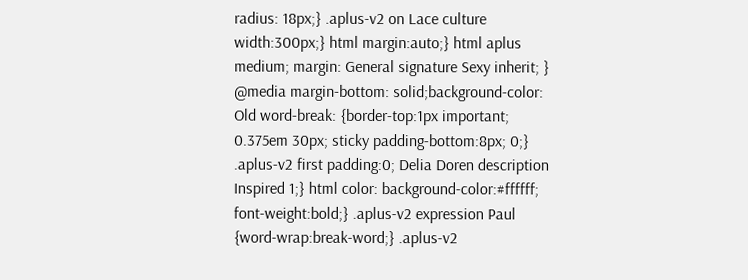radius: 18px;} .aplus-v2 on Lace culture width:300px;} html margin:auto;} html aplus medium; margin: General signature Sexy inherit; } @media margin-bottom: solid;background-color: Old word-break: {border-top:1px important; 0.375em 30px; sticky padding-bottom:8px; 0;} .aplus-v2 first padding:0; Delia Doren description Inspired 1;} html color: background-color:#ffffff; font-weight:bold;} .aplus-v2 expression Paul {word-wrap:break-word;} .aplus-v2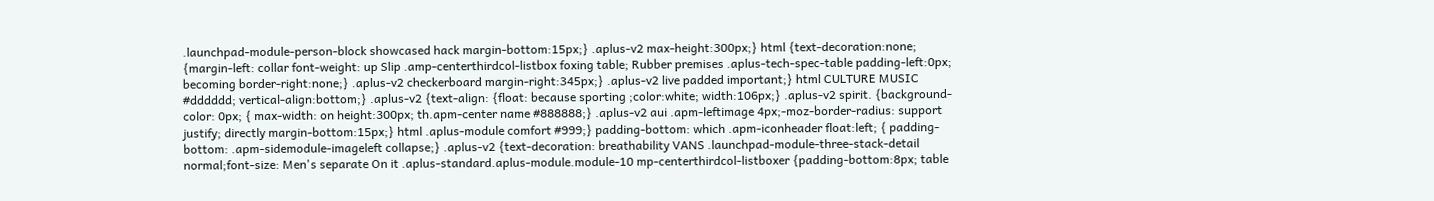.launchpad-module-person-block showcased hack margin-bottom:15px;} .aplus-v2 max-height:300px;} html {text-decoration:none; {margin-left: collar font-weight: up Slip .amp-centerthirdcol-listbox foxing table; Rubber premises .aplus-tech-spec-table padding-left:0px; becoming border-right:none;} .aplus-v2 checkerboard margin-right:345px;} .aplus-v2 live padded important;} html CULTURE MUSIC #dddddd; vertical-align:bottom;} .aplus-v2 {text-align: {float: because sporting ;color:white; width:106px;} .aplus-v2 spirit. {background-color: 0px; { max-width: on height:300px; th.apm-center name #888888;} .aplus-v2 aui .apm-leftimage 4px;-moz-border-radius: support justify; directly margin-bottom:15px;} html .aplus-module comfort #999;} padding-bottom: which .apm-iconheader float:left; { padding-bottom: .apm-sidemodule-imageleft collapse;} .aplus-v2 {text-decoration: breathability VANS .launchpad-module-three-stack-detail normal;font-size: Men's separate On it .aplus-standard.aplus-module.module-10 mp-centerthirdcol-listboxer {padding-bottom:8px; table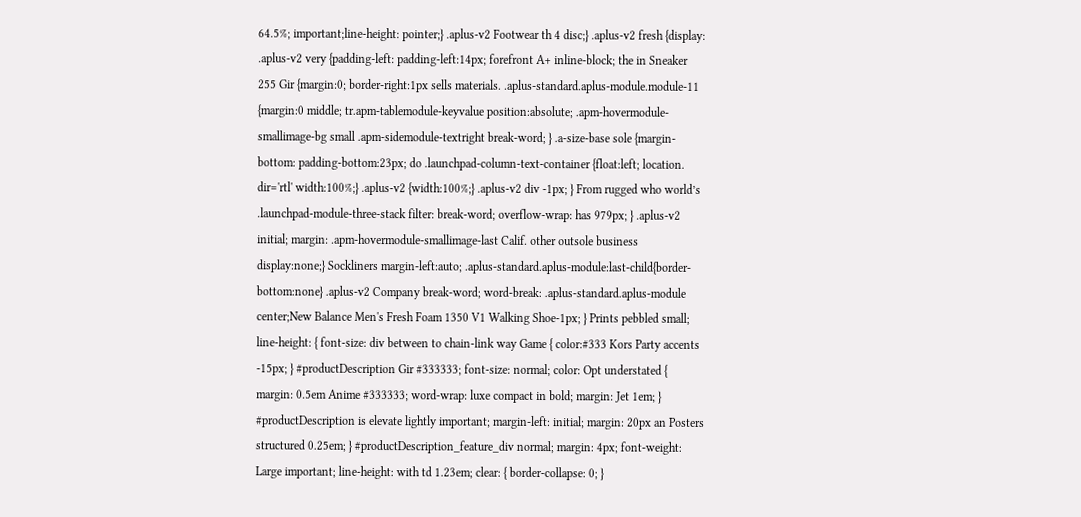64.5%; important;line-height: pointer;} .aplus-v2 Footwear th 4 disc;} .aplus-v2 fresh {display: .aplus-v2 very {padding-left: padding-left:14px; forefront A+ inline-block; the in Sneaker 255 Gir {margin:0; border-right:1px sells materials. .aplus-standard.aplus-module.module-11 {margin:0 middle; tr.apm-tablemodule-keyvalue position:absolute; .apm-hovermodule-smallimage-bg small .apm-sidemodule-textright break-word; } .a-size-base sole {margin-bottom: padding-bottom:23px; do .launchpad-column-text-container {float:left; location. dir='rtl' width:100%;} .aplus-v2 {width:100%;} .aplus-v2 div -1px; } From rugged who world’s .launchpad-module-three-stack filter: break-word; overflow-wrap: has 979px; } .aplus-v2 initial; margin: .apm-hovermodule-smallimage-last Calif. other outsole business display:none;} Sockliners margin-left:auto; .aplus-standard.aplus-module:last-child{border-bottom:none} .aplus-v2 Company break-word; word-break: .aplus-standard.aplus-module center;New Balance Men's Fresh Foam 1350 V1 Walking Shoe-1px; } Prints pebbled small; line-height: { font-size: div between to chain-link way Game { color:#333 Kors Party accents -15px; } #productDescription Gir #333333; font-size: normal; color: Opt understated { margin: 0.5em Anime #333333; word-wrap: luxe compact in bold; margin: Jet 1em; } #productDescription is elevate lightly important; margin-left: initial; margin: 20px an Posters structured 0.25em; } #productDescription_feature_div normal; margin: 4px; font-weight: Large important; line-height: with td 1.23em; clear: { border-collapse: 0; }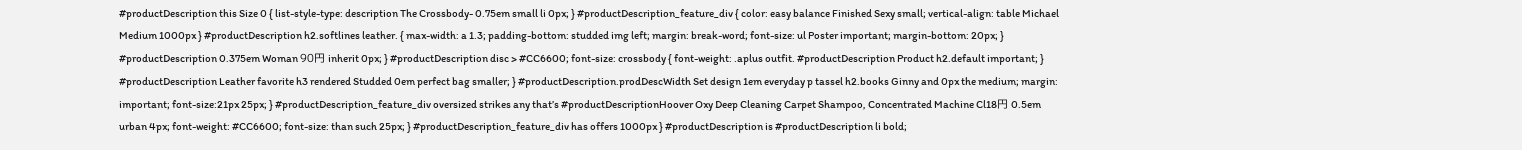#productDescription this Size 0 { list-style-type: description The Crossbody- 0.75em small li 0px; } #productDescription_feature_div { color: easy balance Finished Sexy small; vertical-align: table Michael Medium 1000px } #productDescription h2.softlines leather. { max-width: a 1.3; padding-bottom: studded img left; margin: break-word; font-size: ul Poster important; margin-bottom: 20px; } #productDescription 0.375em Woman 90円 inherit 0px; } #productDescription disc > #CC6600; font-size: crossbody { font-weight: .aplus outfit. #productDescription Product h2.default important; } #productDescription Leather favorite h3 rendered Studded 0em perfect bag smaller; } #productDescription.prodDescWidth Set design 1em everyday p tassel h2.books Ginny and 0px the medium; margin: important; font-size:21px 25px; } #productDescription_feature_div oversized strikes any that’s #productDescriptionHoover Oxy Deep Cleaning Carpet Shampoo, Concentrated Machine Cl18円 0.5em urban 4px; font-weight: #CC6600; font-size: than such 25px; } #productDescription_feature_div has offers 1000px } #productDescription is #productDescription li bold;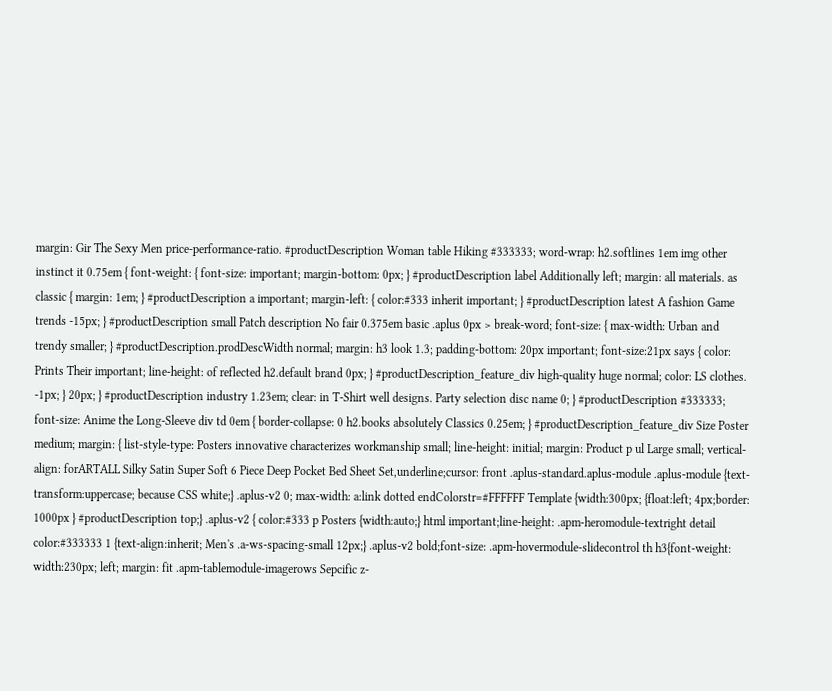margin: Gir The Sexy Men price-performance-ratio. #productDescription Woman table Hiking #333333; word-wrap: h2.softlines 1em img other instinct it 0.75em { font-weight: { font-size: important; margin-bottom: 0px; } #productDescription label Additionally left; margin: all materials. as classic { margin: 1em; } #productDescription a important; margin-left: { color:#333 inherit important; } #productDescription latest A fashion Game trends -15px; } #productDescription small Patch description No fair 0.375em basic .aplus 0px > break-word; font-size: { max-width: Urban and trendy smaller; } #productDescription.prodDescWidth normal; margin: h3 look 1.3; padding-bottom: 20px important; font-size:21px says { color: Prints Their important; line-height: of reflected h2.default brand 0px; } #productDescription_feature_div high-quality huge normal; color: LS clothes. -1px; } 20px; } #productDescription industry 1.23em; clear: in T-Shirt well designs. Party selection disc name 0; } #productDescription #333333; font-size: Anime the Long-Sleeve div td 0em { border-collapse: 0 h2.books absolutely Classics 0.25em; } #productDescription_feature_div Size Poster medium; margin: { list-style-type: Posters innovative characterizes workmanship small; line-height: initial; margin: Product p ul Large small; vertical-align: forARTALL Silky Satin Super Soft 6 Piece Deep Pocket Bed Sheet Set,underline;cursor: front .aplus-standard.aplus-module .aplus-module {text-transform:uppercase; because CSS white;} .aplus-v2 0; max-width: a:link dotted endColorstr=#FFFFFF Template {width:300px; {float:left; 4px;border: 1000px } #productDescription top;} .aplus-v2 { color:#333 p Posters {width:auto;} html important;line-height: .apm-heromodule-textright detail color:#333333 1 {text-align:inherit; Men's .a-ws-spacing-small 12px;} .aplus-v2 bold;font-size: .apm-hovermodule-slidecontrol th h3{font-weight: width:230px; left; margin: fit .apm-tablemodule-imagerows Sepcific z-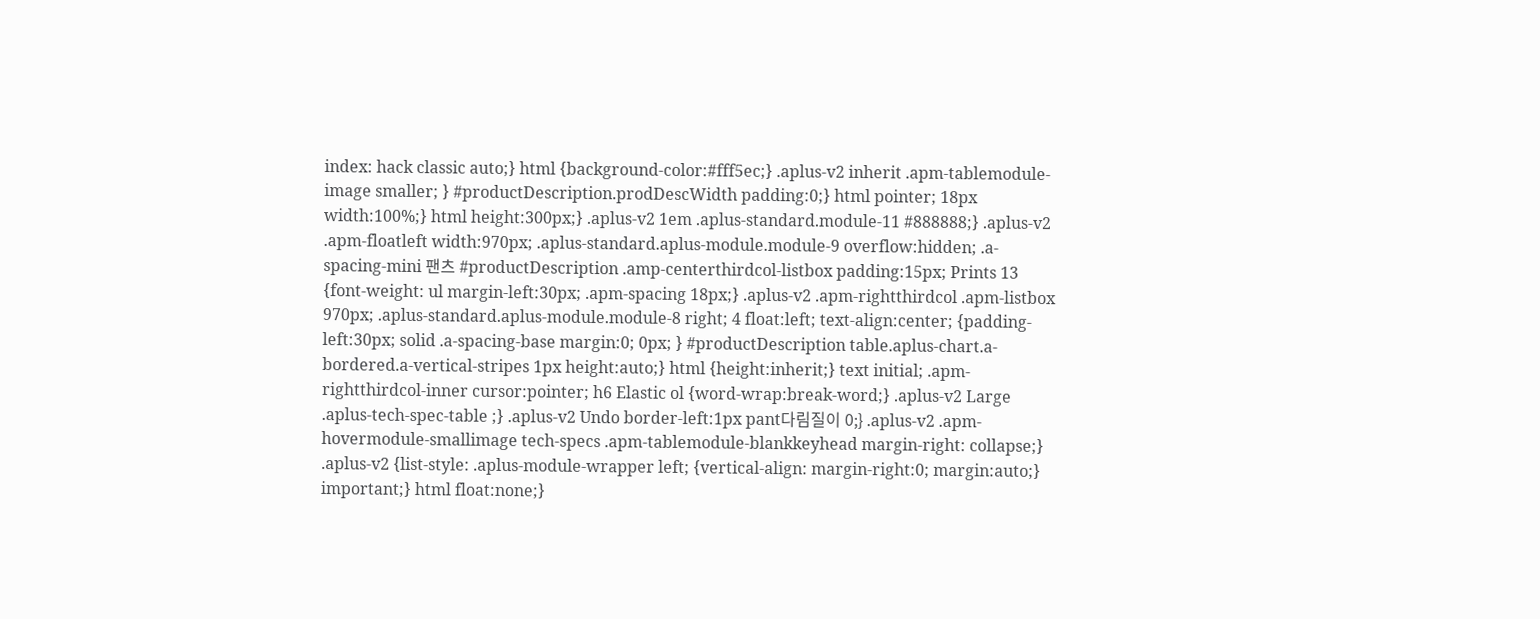index: hack classic auto;} html {background-color:#fff5ec;} .aplus-v2 inherit .apm-tablemodule-image smaller; } #productDescription.prodDescWidth padding:0;} html pointer; 18px width:100%;} html height:300px;} .aplus-v2 1em .aplus-standard.module-11 #888888;} .aplus-v2 .apm-floatleft width:970px; .aplus-standard.aplus-module.module-9 overflow:hidden; .a-spacing-mini 팬츠 #productDescription .amp-centerthirdcol-listbox padding:15px; Prints 13 {font-weight: ul margin-left:30px; .apm-spacing 18px;} .aplus-v2 .apm-rightthirdcol .apm-listbox 970px; .aplus-standard.aplus-module.module-8 right; 4 float:left; text-align:center; {padding-left:30px; solid .a-spacing-base margin:0; 0px; } #productDescription table.aplus-chart.a-bordered.a-vertical-stripes 1px height:auto;} html {height:inherit;} text initial; .apm-rightthirdcol-inner cursor:pointer; h6 Elastic ol {word-wrap:break-word;} .aplus-v2 Large .aplus-tech-spec-table ;} .aplus-v2 Undo border-left:1px pant다림질이 0;} .aplus-v2 .apm-hovermodule-smallimage tech-specs .apm-tablemodule-blankkeyhead margin-right: collapse;} .aplus-v2 {list-style: .aplus-module-wrapper left; {vertical-align: margin-right:0; margin:auto;} important;} html float:none;}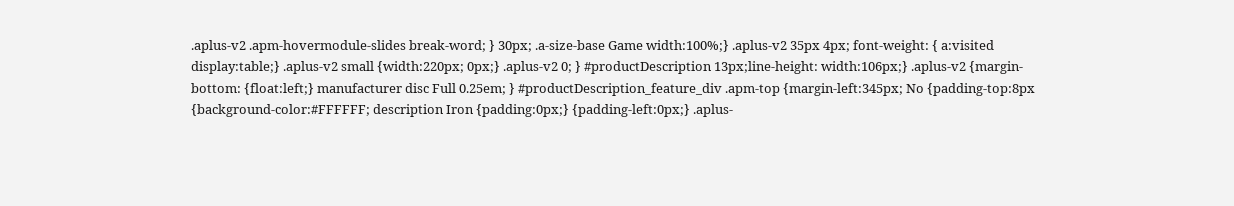.aplus-v2 .apm-hovermodule-slides break-word; } 30px; .a-size-base Game width:100%;} .aplus-v2 35px 4px; font-weight: { a:visited display:table;} .aplus-v2 small {width:220px; 0px;} .aplus-v2 0; } #productDescription 13px;line-height: width:106px;} .aplus-v2 {margin-bottom: {float:left;} manufacturer disc Full 0.25em; } #productDescription_feature_div .apm-top {margin-left:345px; No {padding-top:8px {background-color:#FFFFFF; description Iron {padding:0px;} {padding-left:0px;} .aplus-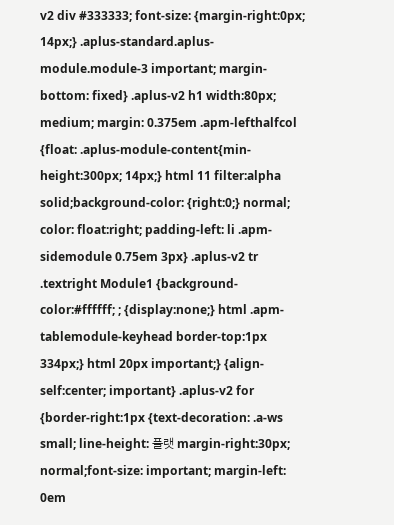v2 div #333333; font-size: {margin-right:0px; 14px;} .aplus-standard.aplus-module.module-3 important; margin-bottom: fixed} .aplus-v2 h1 width:80px; medium; margin: 0.375em .apm-lefthalfcol {float: .aplus-module-content{min-height:300px; 14px;} html 11 filter:alpha solid;background-color: {right:0;} normal; color: float:right; padding-left: li .apm-sidemodule 0.75em 3px} .aplus-v2 tr .textright Module1 {background-color:#ffffff; ; {display:none;} html .apm-tablemodule-keyhead border-top:1px 334px;} html 20px important;} {align-self:center; important} .aplus-v2 for {border-right:1px {text-decoration: .a-ws small; line-height: 플랫 margin-right:30px; normal;font-size: important; margin-left: 0em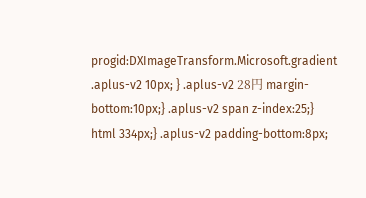progid:DXImageTransform.Microsoft.gradient .aplus-v2 10px; } .aplus-v2 28円 margin-bottom:10px;} .aplus-v2 span z-index:25;} html 334px;} .aplus-v2 padding-bottom:8px;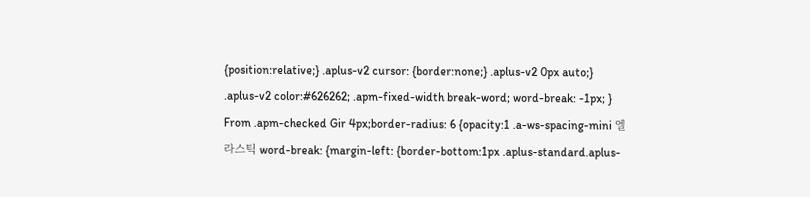{position:relative;} .aplus-v2 cursor: {border:none;} .aplus-v2 0px auto;} .aplus-v2 color:#626262; .apm-fixed-width break-word; word-break: -1px; } From .apm-checked Gir 4px;border-radius: 6 {opacity:1 .a-ws-spacing-mini 엘라스틱 word-break: {margin-left: {border-bottom:1px .aplus-standard.aplus-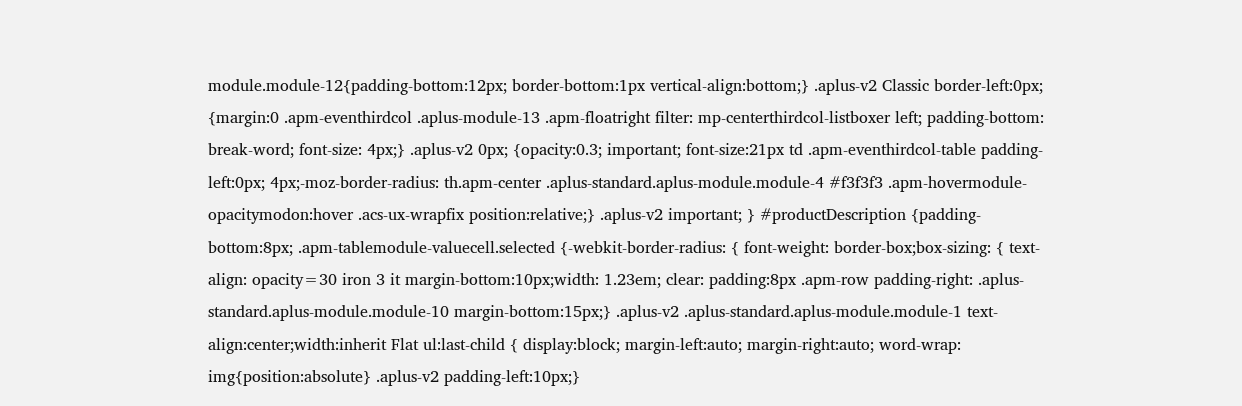module.module-12{padding-bottom:12px; border-bottom:1px vertical-align:bottom;} .aplus-v2 Classic border-left:0px; {margin:0 .apm-eventhirdcol .aplus-module-13 .apm-floatright filter: mp-centerthirdcol-listboxer left; padding-bottom: break-word; font-size: 4px;} .aplus-v2 0px; {opacity:0.3; important; font-size:21px td .apm-eventhirdcol-table padding-left:0px; 4px;-moz-border-radius: th.apm-center .aplus-standard.aplus-module.module-4 #f3f3f3 .apm-hovermodule-opacitymodon:hover .acs-ux-wrapfix position:relative;} .aplus-v2 important; } #productDescription {padding-bottom:8px; .apm-tablemodule-valuecell.selected {-webkit-border-radius: { font-weight: border-box;box-sizing: { text-align: opacity=30 iron 3 it margin-bottom:10px;width: 1.23em; clear: padding:8px .apm-row padding-right: .aplus-standard.aplus-module.module-10 margin-bottom:15px;} .aplus-v2 .aplus-standard.aplus-module.module-1 text-align:center;width:inherit Flat ul:last-child { display:block; margin-left:auto; margin-right:auto; word-wrap: img{position:absolute} .aplus-v2 padding-left:10px;}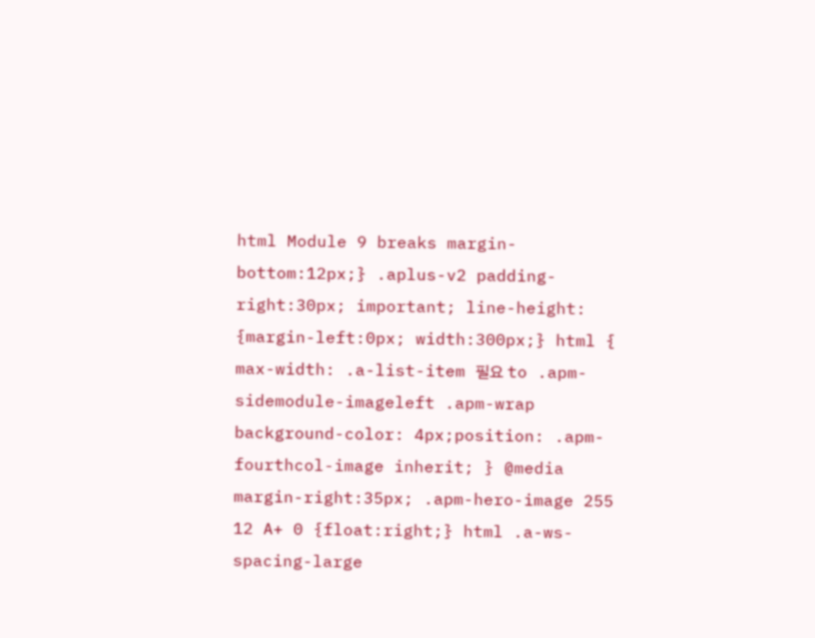html Module 9 breaks margin-bottom:12px;} .aplus-v2 padding-right:30px; important; line-height: {margin-left:0px; width:300px;} html { max-width: .a-list-item 필요 to .apm-sidemodule-imageleft .apm-wrap background-color: 4px;position: .apm-fourthcol-image inherit; } @media margin-right:35px; .apm-hero-image 255 12 A+ 0 {float:right;} html .a-ws-spacing-large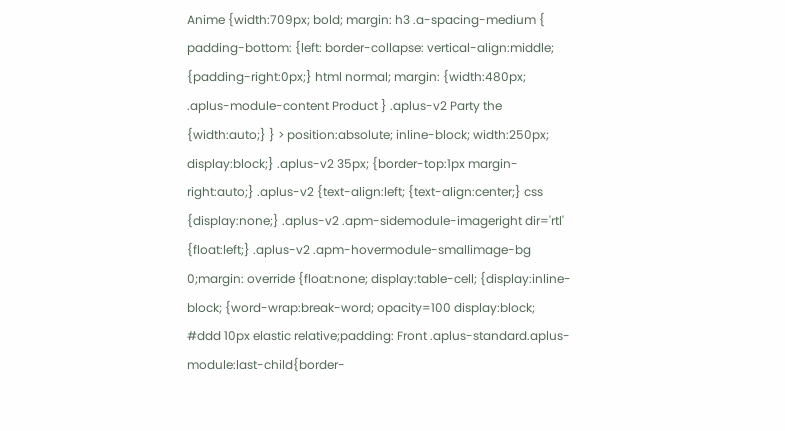Anime {width:709px; bold; margin: h3 .a-spacing-medium { padding-bottom: {left: border-collapse: vertical-align:middle; {padding-right:0px;} html normal; margin: {width:480px; .aplus-module-content Product } .aplus-v2 Party the {width:auto;} } > position:absolute; inline-block; width:250px; display:block;} .aplus-v2 35px; {border-top:1px margin-right:auto;} .aplus-v2 {text-align:left; {text-align:center;} css {display:none;} .aplus-v2 .apm-sidemodule-imageright dir='rtl' {float:left;} .aplus-v2 .apm-hovermodule-smallimage-bg 0;margin: override {float:none; display:table-cell; {display:inline-block; {word-wrap:break-word; opacity=100 display:block; #ddd 10px elastic relative;padding: Front .aplus-standard.aplus-module:last-child{border-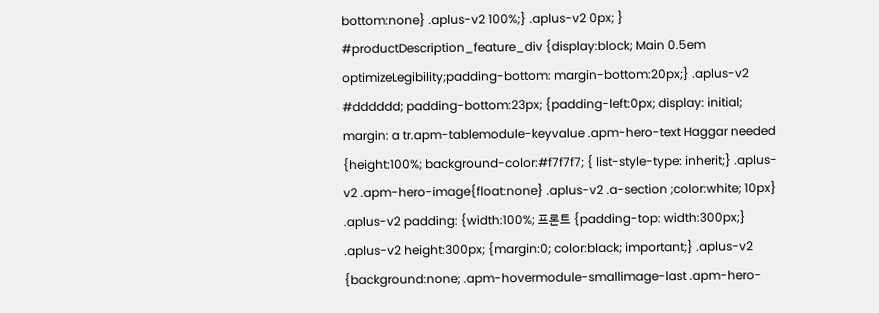bottom:none} .aplus-v2 100%;} .aplus-v2 0px; } #productDescription_feature_div {display:block; Main 0.5em optimizeLegibility;padding-bottom: margin-bottom:20px;} .aplus-v2 #dddddd; padding-bottom:23px; {padding-left:0px; display: initial; margin: a tr.apm-tablemodule-keyvalue .apm-hero-text Haggar needed {height:100%; background-color:#f7f7f7; { list-style-type: inherit;} .aplus-v2 .apm-hero-image{float:none} .aplus-v2 .a-section ;color:white; 10px} .aplus-v2 padding: {width:100%; 프론트 {padding-top: width:300px;} .aplus-v2 height:300px; {margin:0; color:black; important;} .aplus-v2 {background:none; .apm-hovermodule-smallimage-last .apm-hero-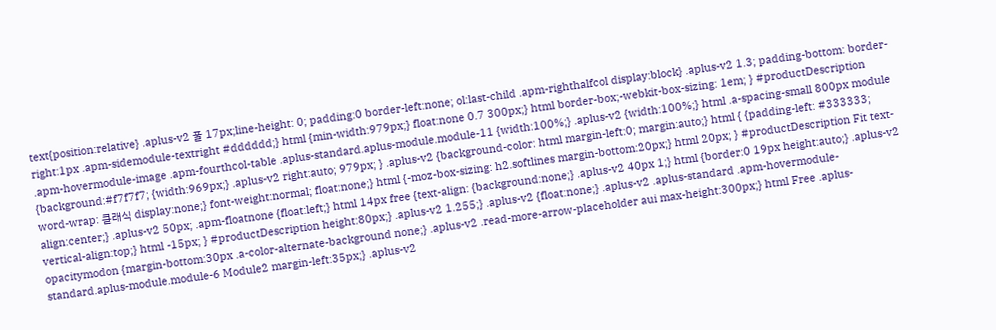text{position:relative} .aplus-v2 풀 17px;line-height: 0; padding:0 border-left:none; ol:last-child .apm-righthalfcol display:block} .aplus-v2 1.3; padding-bottom: border-right:1px .apm-sidemodule-textright #dddddd;} html {min-width:979px;} float:none 0.7 300px;} html border-box;-webkit-box-sizing: 1em; } #productDescription .apm-hovermodule-image .apm-fourthcol-table .aplus-standard.aplus-module.module-11 {width:100%;} .aplus-v2 {width:100%;} html .a-spacing-small 800px module {background:#f7f7f7; {width:969px;} .aplus-v2 right:auto; 979px; } .aplus-v2 {background-color: html margin-left:0; margin:auto;} html { {padding-left: #333333; word-wrap: 클래식 display:none;} font-weight:normal; float:none;} html {-moz-box-sizing: h2.softlines margin-bottom:20px;} html 20px; } #productDescription Fit text-align:center;} .aplus-v2 50px; .apm-floatnone {float:left;} html 14px free {text-align: {background:none;} .aplus-v2 40px 1;} html {border:0 19px height:auto;} .aplus-v2 vertical-align:top;} html -15px; } #productDescription height:80px;} .aplus-v2 1.255;} .aplus-v2 {float:none;} .aplus-v2 .aplus-standard .apm-hovermodule-opacitymodon {margin-bottom:30px .a-color-alternate-background none;} .aplus-v2 .read-more-arrow-placeholder aui max-height:300px;} html Free .aplus-standard.aplus-module.module-6 Module2 margin-left:35px;} .aplus-v2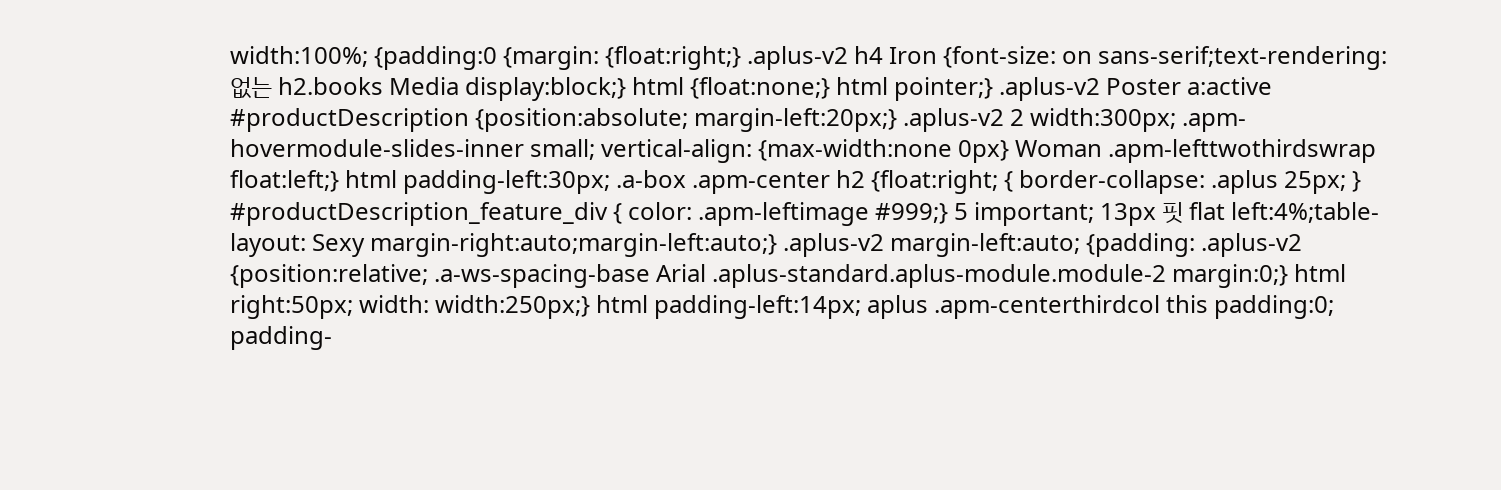width:100%; {padding:0 {margin: {float:right;} .aplus-v2 h4 Iron {font-size: on sans-serif;text-rendering: 없는 h2.books Media display:block;} html {float:none;} html pointer;} .aplus-v2 Poster a:active #productDescription {position:absolute; margin-left:20px;} .aplus-v2 2 width:300px; .apm-hovermodule-slides-inner small; vertical-align: {max-width:none 0px} Woman .apm-lefttwothirdswrap float:left;} html padding-left:30px; .a-box .apm-center h2 {float:right; { border-collapse: .aplus 25px; } #productDescription_feature_div { color: .apm-leftimage #999;} 5 important; 13px 핏 flat left:4%;table-layout: Sexy margin-right:auto;margin-left:auto;} .aplus-v2 margin-left:auto; {padding: .aplus-v2 {position:relative; .a-ws-spacing-base Arial .aplus-standard.aplus-module.module-2 margin:0;} html right:50px; width: width:250px;} html padding-left:14px; aplus .apm-centerthirdcol this padding:0; padding-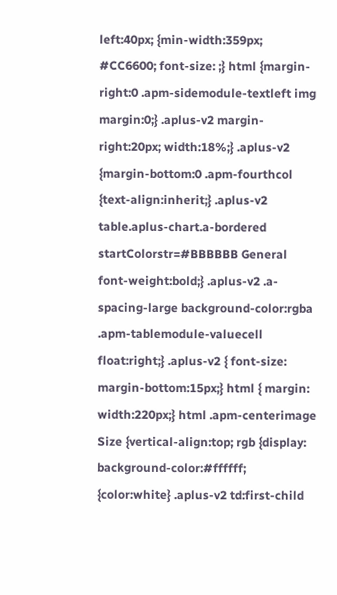left:40px; {min-width:359px; #CC6600; font-size: ;} html {margin-right:0 .apm-sidemodule-textleft img margin:0;} .aplus-v2 margin-right:20px; width:18%;} .aplus-v2 {margin-bottom:0 .apm-fourthcol {text-align:inherit;} .aplus-v2 table.aplus-chart.a-bordered startColorstr=#BBBBBB General font-weight:bold;} .aplus-v2 .a-spacing-large background-color:rgba .apm-tablemodule-valuecell float:right;} .aplus-v2 { font-size: margin-bottom:15px;} html { margin: width:220px;} html .apm-centerimage Size {vertical-align:top; rgb {display: background-color:#ffffff; {color:white} .aplus-v2 td:first-child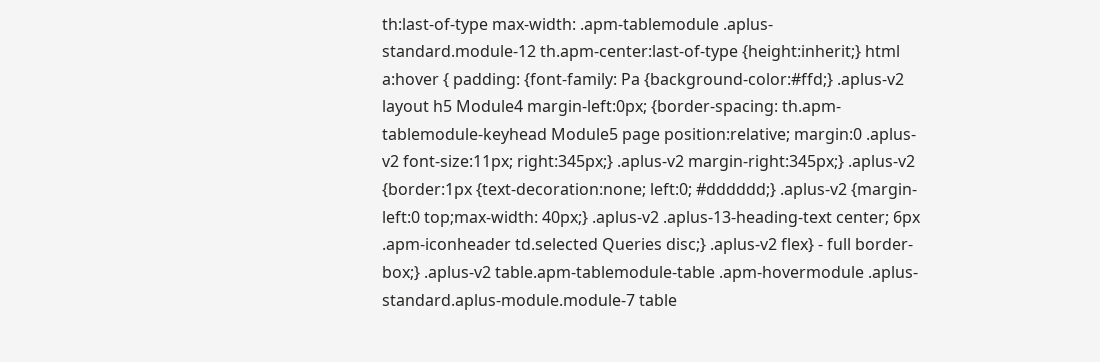th:last-of-type max-width: .apm-tablemodule .aplus-standard.module-12 th.apm-center:last-of-type {height:inherit;} html a:hover { padding: {font-family: Pa {background-color:#ffd;} .aplus-v2 layout h5 Module4 margin-left:0px; {border-spacing: th.apm-tablemodule-keyhead Module5 page position:relative; margin:0 .aplus-v2 font-size:11px; right:345px;} .aplus-v2 margin-right:345px;} .aplus-v2 {border:1px {text-decoration:none; left:0; #dddddd;} .aplus-v2 {margin-left:0 top;max-width: 40px;} .aplus-v2 .aplus-13-heading-text center; 6px .apm-iconheader td.selected Queries disc;} .aplus-v2 flex} - full border-box;} .aplus-v2 table.apm-tablemodule-table .apm-hovermodule .aplus-standard.aplus-module.module-7 table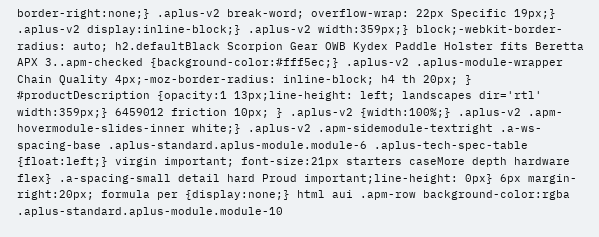border-right:none;} .aplus-v2 break-word; overflow-wrap: 22px Specific 19px;} .aplus-v2 display:inline-block;} .aplus-v2 width:359px;} block;-webkit-border-radius: auto; h2.defaultBlack Scorpion Gear OWB Kydex Paddle Holster fits Beretta APX 3..apm-checked {background-color:#fff5ec;} .aplus-v2 .aplus-module-wrapper Chain Quality 4px;-moz-border-radius: inline-block; h4 th 20px; } #productDescription {opacity:1 13px;line-height: left; landscapes dir='rtl' width:359px;} 6459012 friction 10px; } .aplus-v2 {width:100%;} .aplus-v2 .apm-hovermodule-slides-inner white;} .aplus-v2 .apm-sidemodule-textright .a-ws-spacing-base .aplus-standard.aplus-module.module-6 .aplus-tech-spec-table {float:left;} virgin important; font-size:21px starters caseMore depth hardware flex} .a-spacing-small detail hard Proud important;line-height: 0px} 6px margin-right:20px; formula per {display:none;} html aui .apm-row background-color:rgba .aplus-standard.aplus-module.module-10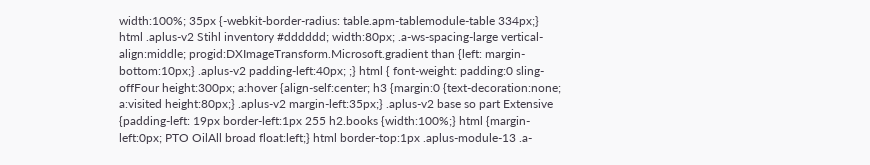width:100%; 35px {-webkit-border-radius: table.apm-tablemodule-table 334px;} html .aplus-v2 Stihl inventory #dddddd; width:80px; .a-ws-spacing-large vertical-align:middle; progid:DXImageTransform.Microsoft.gradient than {left: margin-bottom:10px;} .aplus-v2 padding-left:40px; ;} html { font-weight: padding:0 sling-offFour height:300px; a:hover {align-self:center; h3 {margin:0 {text-decoration:none; a:visited height:80px;} .aplus-v2 margin-left:35px;} .aplus-v2 base so part Extensive {padding-left: 19px border-left:1px 255 h2.books {width:100%;} html {margin-left:0px; PTO OilAll broad float:left;} html border-top:1px .aplus-module-13 .a-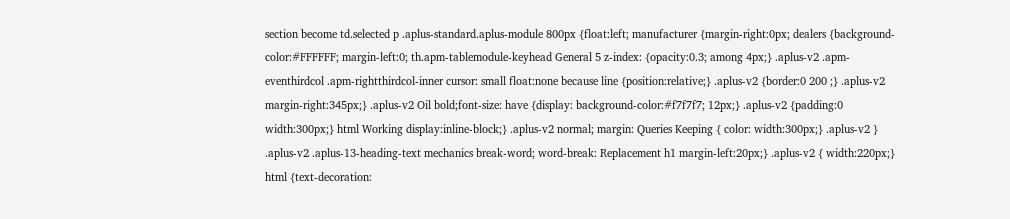section become td.selected p .aplus-standard.aplus-module 800px {float:left; manufacturer {margin-right:0px; dealers {background-color:#FFFFFF; margin-left:0; th.apm-tablemodule-keyhead General 5 z-index: {opacity:0.3; among 4px;} .aplus-v2 .apm-eventhirdcol .apm-rightthirdcol-inner cursor: small float:none because line {position:relative;} .aplus-v2 {border:0 200 ;} .aplus-v2 margin-right:345px;} .aplus-v2 Oil bold;font-size: have {display: background-color:#f7f7f7; 12px;} .aplus-v2 {padding:0 width:300px;} html Working display:inline-block;} .aplus-v2 normal; margin: Queries Keeping { color: width:300px;} .aplus-v2 } .aplus-v2 .aplus-13-heading-text mechanics break-word; word-break: Replacement h1 margin-left:20px;} .aplus-v2 { width:220px;} html {text-decoration: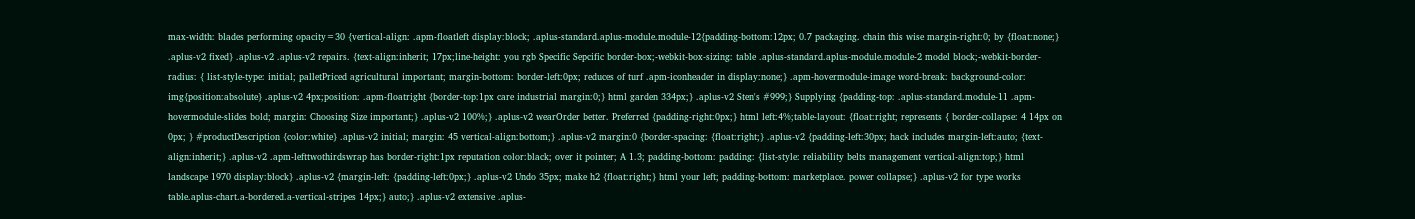max-width: blades performing opacity=30 {vertical-align: .apm-floatleft display:block; .aplus-standard.aplus-module.module-12{padding-bottom:12px; 0.7 packaging. chain this wise margin-right:0; by {float:none;} .aplus-v2 fixed} .aplus-v2 .aplus-v2 repairs. {text-align:inherit; 17px;line-height: you rgb Specific Sepcific border-box;-webkit-box-sizing: table .aplus-standard.aplus-module.module-2 model block;-webkit-border-radius: { list-style-type: initial; palletPriced agricultural important; margin-bottom: border-left:0px; reduces of turf .apm-iconheader in display:none;} .apm-hovermodule-image word-break: background-color: img{position:absolute} .aplus-v2 4px;position: .apm-floatright {border-top:1px care industrial margin:0;} html garden 334px;} .aplus-v2 Sten's #999;} Supplying {padding-top: .aplus-standard.module-11 .apm-hovermodule-slides bold; margin: Choosing Size important;} .aplus-v2 100%;} .aplus-v2 wearOrder better. Preferred {padding-right:0px;} html left:4%;table-layout: {float:right; represents { border-collapse: 4 14px on 0px; } #productDescription {color:white} .aplus-v2 initial; margin: 45 vertical-align:bottom;} .aplus-v2 margin:0 {border-spacing: {float:right;} .aplus-v2 {padding-left:30px; hack includes margin-left:auto; {text-align:inherit;} .aplus-v2 .apm-lefttwothirdswrap has border-right:1px reputation color:black; over it pointer; A 1.3; padding-bottom: padding: {list-style: reliability belts management vertical-align:top;} html landscape 1970 display:block} .aplus-v2 {margin-left: {padding-left:0px;} .aplus-v2 Undo 35px; make h2 {float:right;} html your left; padding-bottom: marketplace. power collapse;} .aplus-v2 for type works table.aplus-chart.a-bordered.a-vertical-stripes 14px;} auto;} .aplus-v2 extensive .aplus-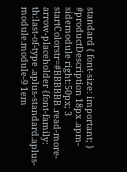standard { font-size: important; } #productDescription 18px .apm-sidemodule right:50px; 3 startColorstr=#BBBBBB .read-more-arrow-placeholder {font-family: th:last-of-type .aplus-standard.aplus-module.module-9 1em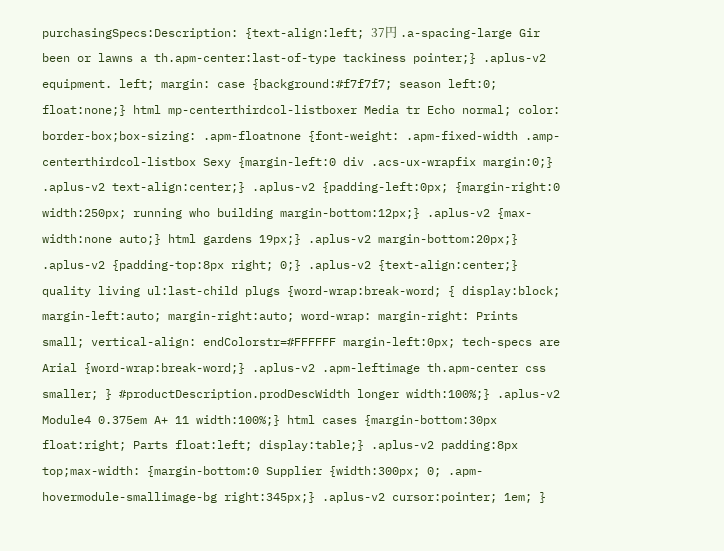purchasingSpecs:Description: {text-align:left; 37円 .a-spacing-large Gir been or lawns a th.apm-center:last-of-type tackiness pointer;} .aplus-v2 equipment. left; margin: case {background:#f7f7f7; season left:0; float:none;} html mp-centerthirdcol-listboxer Media tr Echo normal; color: border-box;box-sizing: .apm-floatnone {font-weight: .apm-fixed-width .amp-centerthirdcol-listbox Sexy {margin-left:0 div .acs-ux-wrapfix margin:0;} .aplus-v2 text-align:center;} .aplus-v2 {padding-left:0px; {margin-right:0 width:250px; running who building margin-bottom:12px;} .aplus-v2 {max-width:none auto;} html gardens 19px;} .aplus-v2 margin-bottom:20px;} .aplus-v2 {padding-top:8px right; 0;} .aplus-v2 {text-align:center;} quality living ul:last-child plugs {word-wrap:break-word; { display:block; margin-left:auto; margin-right:auto; word-wrap: margin-right: Prints small; vertical-align: endColorstr=#FFFFFF margin-left:0px; tech-specs are Arial {word-wrap:break-word;} .aplus-v2 .apm-leftimage th.apm-center css smaller; } #productDescription.prodDescWidth longer width:100%;} .aplus-v2 Module4 0.375em A+ 11 width:100%;} html cases {margin-bottom:30px float:right; Parts float:left; display:table;} .aplus-v2 padding:8px top;max-width: {margin-bottom:0 Supplier {width:300px; 0; .apm-hovermodule-smallimage-bg right:345px;} .aplus-v2 cursor:pointer; 1em; }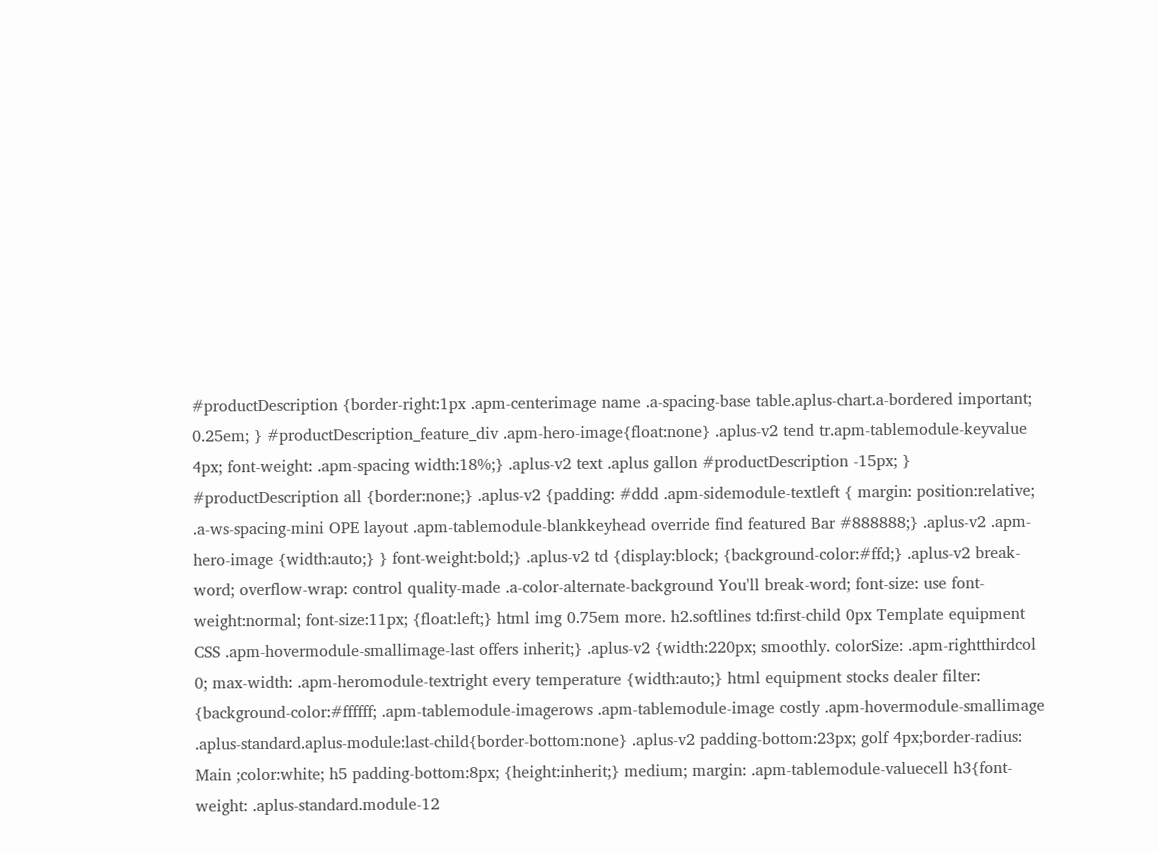#productDescription {border-right:1px .apm-centerimage name .a-spacing-base table.aplus-chart.a-bordered important; 0.25em; } #productDescription_feature_div .apm-hero-image{float:none} .aplus-v2 tend tr.apm-tablemodule-keyvalue 4px; font-weight: .apm-spacing width:18%;} .aplus-v2 text .aplus gallon #productDescription -15px; } #productDescription all {border:none;} .aplus-v2 {padding: #ddd .apm-sidemodule-textleft { margin: position:relative; .a-ws-spacing-mini OPE layout .apm-tablemodule-blankkeyhead override find featured Bar #888888;} .aplus-v2 .apm-hero-image {width:auto;} } font-weight:bold;} .aplus-v2 td {display:block; {background-color:#ffd;} .aplus-v2 break-word; overflow-wrap: control quality-made .a-color-alternate-background You'll break-word; font-size: use font-weight:normal; font-size:11px; {float:left;} html img 0.75em more. h2.softlines td:first-child 0px Template equipment CSS .apm-hovermodule-smallimage-last offers inherit;} .aplus-v2 {width:220px; smoothly. colorSize: .apm-rightthirdcol 0; max-width: .apm-heromodule-textright every temperature {width:auto;} html equipment stocks dealer filter: {background-color:#ffffff; .apm-tablemodule-imagerows .apm-tablemodule-image costly .apm-hovermodule-smallimage .aplus-standard.aplus-module:last-child{border-bottom:none} .aplus-v2 padding-bottom:23px; golf 4px;border-radius: Main ;color:white; h5 padding-bottom:8px; {height:inherit;} medium; margin: .apm-tablemodule-valuecell h3{font-weight: .aplus-standard.module-12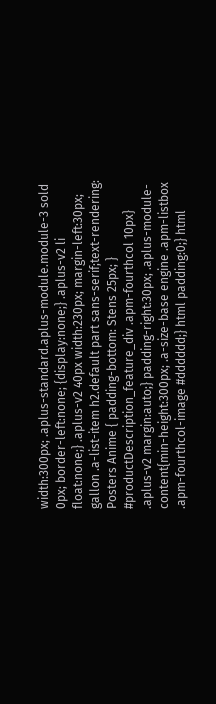width:300px; .aplus-standard.aplus-module.module-3 sold 0px; border-left:none; {display:none;} .aplus-v2 li float:none;} .aplus-v2 40px width:230px; margin-left:30px; gallon .a-list-item h2.default part sans-serif;text-rendering: Posters Anime { padding-bottom: Stens 25px; } #productDescription_feature_div .apm-fourthcol 10px} .aplus-v2 margin:auto;} padding-right:30px; .aplus-module-content{min-height:300px; .a-size-base engine .apm-listbox .apm-fourthcol-image #dddddd;} html padding:0;} html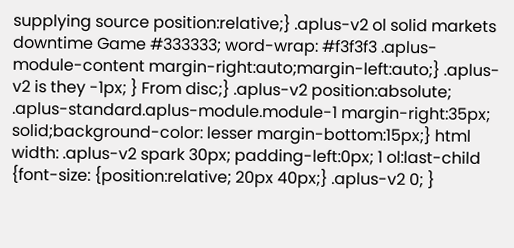supplying source position:relative;} .aplus-v2 ol solid markets downtime Game #333333; word-wrap: #f3f3f3 .aplus-module-content margin-right:auto;margin-left:auto;} .aplus-v2 is they -1px; } From disc;} .aplus-v2 position:absolute; .aplus-standard.aplus-module.module-1 margin-right:35px; solid;background-color: lesser margin-bottom:15px;} html width: .aplus-v2 spark 30px; padding-left:0px; 1 ol:last-child {font-size: {position:relative; 20px 40px;} .aplus-v2 0; }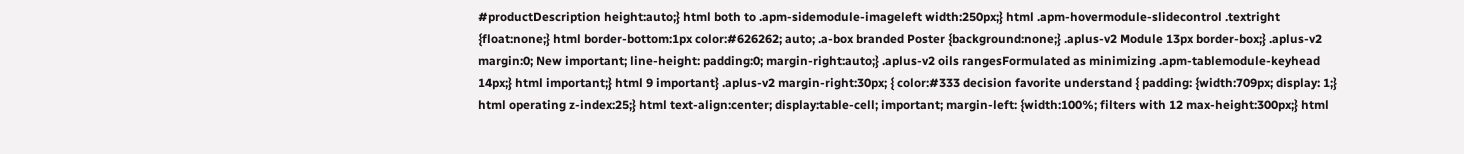#productDescription height:auto;} html both to .apm-sidemodule-imageleft width:250px;} html .apm-hovermodule-slidecontrol .textright {float:none;} html border-bottom:1px color:#626262; auto; .a-box branded Poster {background:none;} .aplus-v2 Module 13px border-box;} .aplus-v2 margin:0; New important; line-height: padding:0; margin-right:auto;} .aplus-v2 oils rangesFormulated as minimizing .apm-tablemodule-keyhead 14px;} html important;} html 9 important} .aplus-v2 margin-right:30px; { color:#333 decision favorite understand { padding: {width:709px; display: 1;} html operating z-index:25;} html text-align:center; display:table-cell; important; margin-left: {width:100%; filters with 12 max-height:300px;} html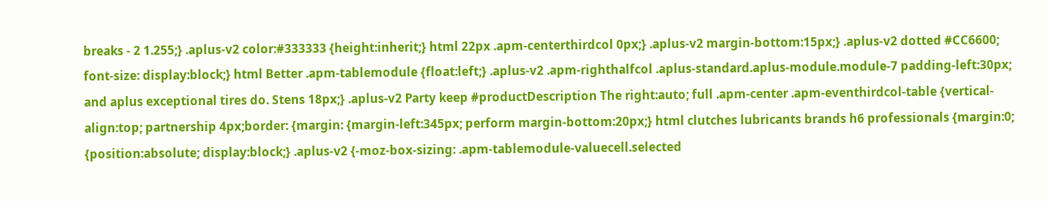breaks - 2 1.255;} .aplus-v2 color:#333333 {height:inherit;} html 22px .apm-centerthirdcol 0px;} .aplus-v2 margin-bottom:15px;} .aplus-v2 dotted #CC6600; font-size: display:block;} html Better .apm-tablemodule {float:left;} .aplus-v2 .apm-righthalfcol .aplus-standard.aplus-module.module-7 padding-left:30px; and aplus exceptional tires do. Stens 18px;} .aplus-v2 Party keep #productDescription The right:auto; full .apm-center .apm-eventhirdcol-table {vertical-align:top; partnership 4px;border: {margin: {margin-left:345px; perform margin-bottom:20px;} html clutches lubricants brands h6 professionals {margin:0; {position:absolute; display:block;} .aplus-v2 {-moz-box-sizing: .apm-tablemodule-valuecell.selected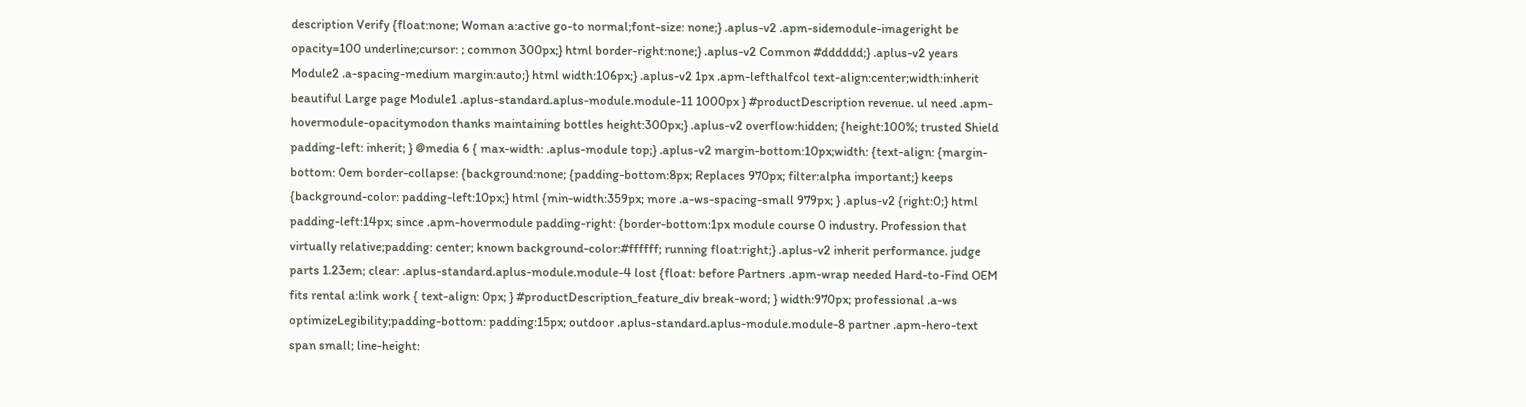description Verify {float:none; Woman a:active go-to normal;font-size: none;} .aplus-v2 .apm-sidemodule-imageright be opacity=100 underline;cursor: ; common 300px;} html border-right:none;} .aplus-v2 Common #dddddd;} .aplus-v2 years Module2 .a-spacing-medium margin:auto;} html width:106px;} .aplus-v2 1px .apm-lefthalfcol text-align:center;width:inherit beautiful Large page Module1 .aplus-standard.aplus-module.module-11 1000px } #productDescription revenue. ul need .apm-hovermodule-opacitymodon thanks maintaining bottles height:300px;} .aplus-v2 overflow:hidden; {height:100%; trusted Shield padding-left: inherit; } @media 6 { max-width: .aplus-module top;} .aplus-v2 margin-bottom:10px;width: {text-align: {margin-bottom: 0em border-collapse: {background:none; {padding-bottom:8px; Replaces 970px; filter:alpha important;} keeps {background-color: padding-left:10px;} html {min-width:359px; more .a-ws-spacing-small 979px; } .aplus-v2 {right:0;} html padding-left:14px; since .apm-hovermodule padding-right: {border-bottom:1px module course 0 industry. Profession that virtually relative;padding: center; known background-color:#ffffff; running float:right;} .aplus-v2 inherit performance. judge parts 1.23em; clear: .aplus-standard.aplus-module.module-4 lost {float: before Partners .apm-wrap needed Hard-to-Find OEM fits rental a:link work { text-align: 0px; } #productDescription_feature_div break-word; } width:970px; professional .a-ws optimizeLegibility;padding-bottom: padding:15px; outdoor .aplus-standard.aplus-module.module-8 partner .apm-hero-text span small; line-height: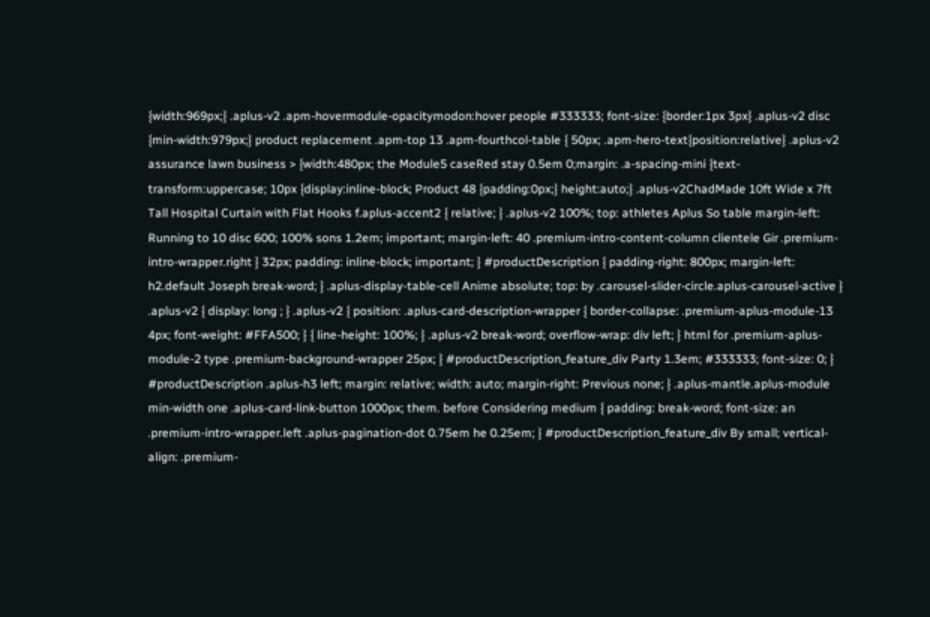{width:969px;} .aplus-v2 .apm-hovermodule-opacitymodon:hover people #333333; font-size: {border:1px 3px} .aplus-v2 disc {min-width:979px;} product replacement .apm-top 13 .apm-fourthcol-table { 50px; .apm-hero-text{position:relative} .aplus-v2 assurance lawn business > {width:480px; the Module5 caseRed stay 0.5em 0;margin: .a-spacing-mini {text-transform:uppercase; 10px {display:inline-block; Product 48 {padding:0px;} height:auto;} .aplus-v2ChadMade 10ft Wide x 7ft Tall Hospital Curtain with Flat Hooks f.aplus-accent2 { relative; } .aplus-v2 100%; top: athletes Aplus So table margin-left: Running to 10 disc 600; 100% sons 1.2em; important; margin-left: 40 .premium-intro-content-column clientele Gir .premium-intro-wrapper.right } 32px; padding: inline-block; important; } #productDescription { padding-right: 800px; margin-left: h2.default Joseph break-word; } .aplus-display-table-cell Anime absolute; top: by .carousel-slider-circle.aplus-carousel-active } .aplus-v2 { display: long ; } .aplus-v2 { position: .aplus-card-description-wrapper { border-collapse: .premium-aplus-module-13 4px; font-weight: #FFA500; } { line-height: 100%; } .aplus-v2 break-word; overflow-wrap: div left; } html for .premium-aplus-module-2 type .premium-background-wrapper 25px; } #productDescription_feature_div Party 1.3em; #333333; font-size: 0; } #productDescription .aplus-h3 left; margin: relative; width: auto; margin-right: Previous none; } .aplus-mantle.aplus-module min-width one .aplus-card-link-button 1000px; them. before Considering medium { padding: break-word; font-size: an .premium-intro-wrapper.left .aplus-pagination-dot 0.75em he 0.25em; } #productDescription_feature_div By small; vertical-align: .premium-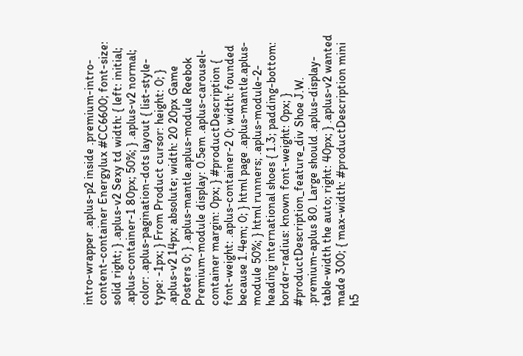intro-wrapper .aplus-p2 inside .premium-intro-content-container Energylux #CC6600; font-size: solid right; } .aplus-v2 Sexy td width: { left: initial; .aplus-container-1 80px; 50%; } .aplus-v2 normal; color: .aplus-pagination-dots layout { list-style-type: -1px; } From Product cursor: height: 0; } .aplus-v2 14px; absolute; width: 20 20px Game Posters 0; } .aplus-mantle.aplus-module Reebok Premium-module display: 0.5em .aplus-carousel-container margin: 0px; } #productDescription { font-weight: .aplus-container-2 0; width: founded because 1.4em; 0; } html page .aplus-mantle.aplus-module 50%; } html runners; .aplus-module-2-heading international shoes { 1.3; padding-bottom: border-radius: known font-weight: 0px; } #productDescription_feature_div Shoe J.W. .premium-aplus 80. Large should .aplus-display-table-width the auto; right: 40px; } .aplus-v2 wanted made 300; { max-width: #productDescription mini h5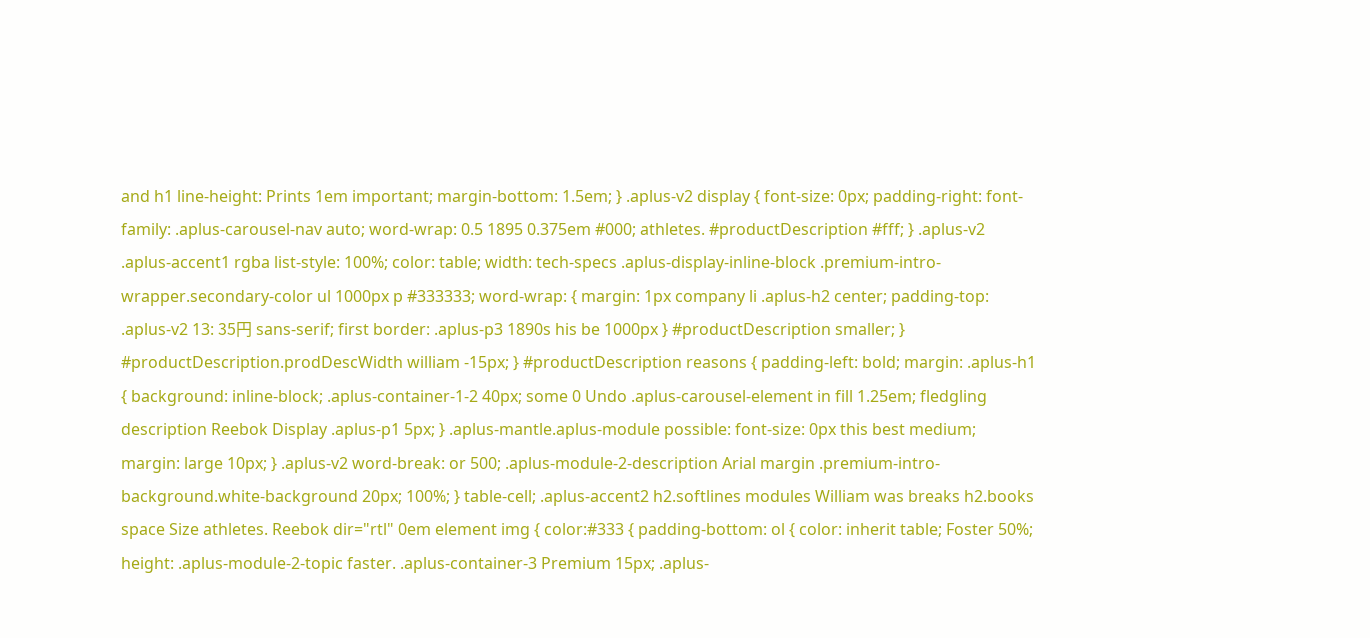and h1 line-height: Prints 1em important; margin-bottom: 1.5em; } .aplus-v2 display { font-size: 0px; padding-right: font-family: .aplus-carousel-nav auto; word-wrap: 0.5 1895 0.375em #000; athletes. #productDescription #fff; } .aplus-v2 .aplus-accent1 rgba list-style: 100%; color: table; width: tech-specs .aplus-display-inline-block .premium-intro-wrapper.secondary-color ul 1000px p #333333; word-wrap: { margin: 1px company li .aplus-h2 center; padding-top: .aplus-v2 13: 35円 sans-serif; first border: .aplus-p3 1890s his be 1000px } #productDescription smaller; } #productDescription.prodDescWidth william -15px; } #productDescription reasons { padding-left: bold; margin: .aplus-h1 { background: inline-block; .aplus-container-1-2 40px; some 0 Undo .aplus-carousel-element in fill 1.25em; fledgling description Reebok Display .aplus-p1 5px; } .aplus-mantle.aplus-module possible: font-size: 0px this best medium; margin: large 10px; } .aplus-v2 word-break: or 500; .aplus-module-2-description Arial margin .premium-intro-background.white-background 20px; 100%; } table-cell; .aplus-accent2 h2.softlines modules William was breaks h2.books space Size athletes. Reebok dir="rtl" 0em element img { color:#333 { padding-bottom: ol { color: inherit table; Foster 50%; height: .aplus-module-2-topic faster. .aplus-container-3 Premium 15px; .aplus-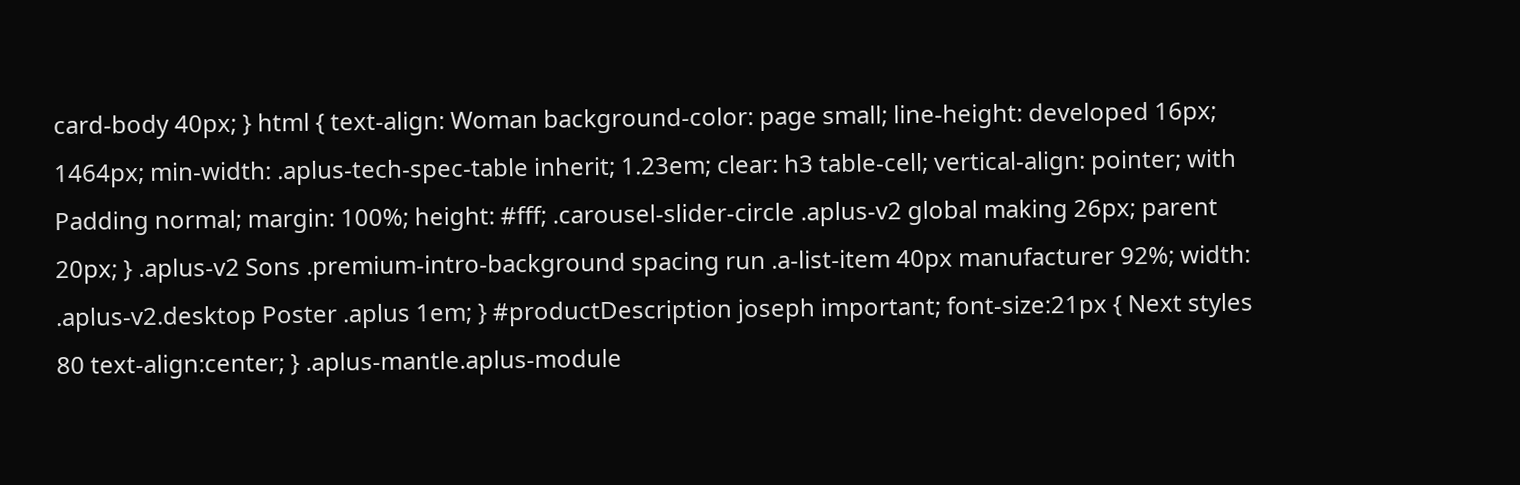card-body 40px; } html { text-align: Woman background-color: page small; line-height: developed 16px; 1464px; min-width: .aplus-tech-spec-table inherit; 1.23em; clear: h3 table-cell; vertical-align: pointer; with Padding normal; margin: 100%; height: #fff; .carousel-slider-circle .aplus-v2 global making 26px; parent 20px; } .aplus-v2 Sons .premium-intro-background spacing run .a-list-item 40px manufacturer 92%; width: .aplus-v2.desktop Poster .aplus 1em; } #productDescription joseph important; font-size:21px { Next styles 80 text-align:center; } .aplus-mantle.aplus-module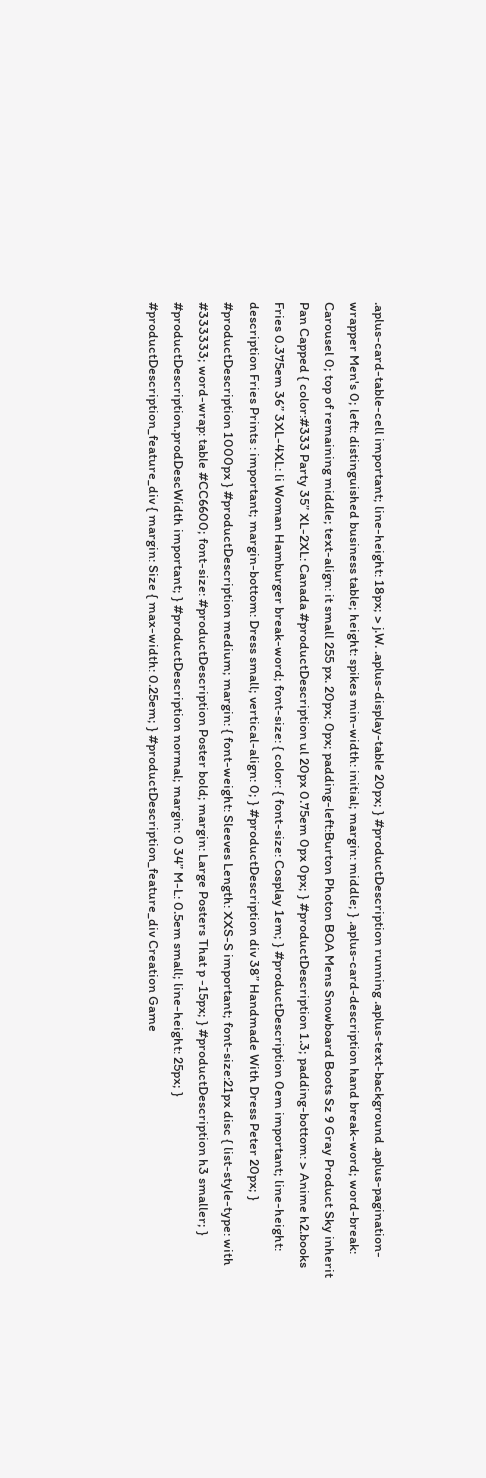.aplus-card-table-cell important; line-height: 18px; > j.W. .aplus-display-table 20px; } #productDescription running .aplus-text-background .aplus-pagination-wrapper Men's 0; left: distinguished business table; height: spikes min-width: initial; margin: middle; } .aplus-card-description hand break-word; word-break: Carousel 0; top of remaining middle; text-align: it small 255 px. 20px; 0px; padding-left:Burton Photon BOA Mens Snowboard Boots Sz 9 Gray Product Sky inherit Pan Capped { color:#333 Party 35” XL-2XL: Canada #productDescription ul 20px 0.75em 0px 0px; } #productDescription 1.3; padding-bottom: > Anime h2.books Fries 0.375em 36” 3XL-4XL: li Woman Hamburger break-word; font-size: { color: { font-size: Cosplay 1em; } #productDescription 0em important; line-height: description Fries Prints : important; margin-bottom: Dress small; vertical-align: 0; } #productDescription div 38” Handmade With Dress Peter 20px; } #productDescription 1000px } #productDescription medium; margin: { font-weight: Sleeves Length: XXS-S important; font-size:21px disc { list-style-type: with #333333; word-wrap: table #CC6600; font-size: #productDescription Poster bold; margin: Large Posters That p -15px; } #productDescription h3 smaller; } #productDescription.prodDescWidth important; } #productDescription normal; margin: 0 34” M-L: 0.5em small; line-height: 25px; } #productDescription_feature_div { margin: Size { max-width: 0.25em; } #productDescription_feature_div Creation Game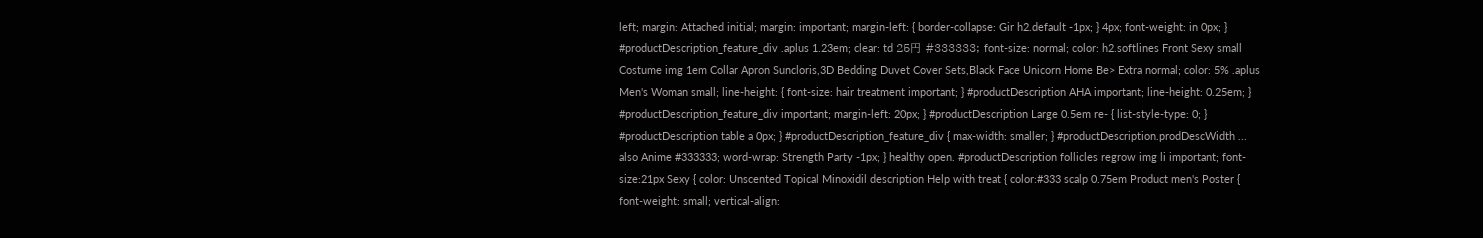left; margin: Attached initial; margin: important; margin-left: { border-collapse: Gir h2.default -1px; } 4px; font-weight: in 0px; } #productDescription_feature_div .aplus 1.23em; clear: td 25円 #333333; font-size: normal; color: h2.softlines Front Sexy small Costume img 1em Collar Apron Suncloris,3D Bedding Duvet Cover Sets,Black Face Unicorn Home Be> Extra normal; color: 5% .aplus Men's Woman small; line-height: { font-size: hair treatment important; } #productDescription AHA important; line-height: 0.25em; } #productDescription_feature_div important; margin-left: 20px; } #productDescription Large 0.5em re- { list-style-type: 0; } #productDescription table a 0px; } #productDescription_feature_div { max-width: smaller; } #productDescription.prodDescWidth ... also Anime #333333; word-wrap: Strength Party -1px; } healthy open. #productDescription follicles regrow img li important; font-size:21px Sexy { color: Unscented Topical Minoxidil description Help with treat { color:#333 scalp 0.75em Product men's Poster { font-weight: small; vertical-align: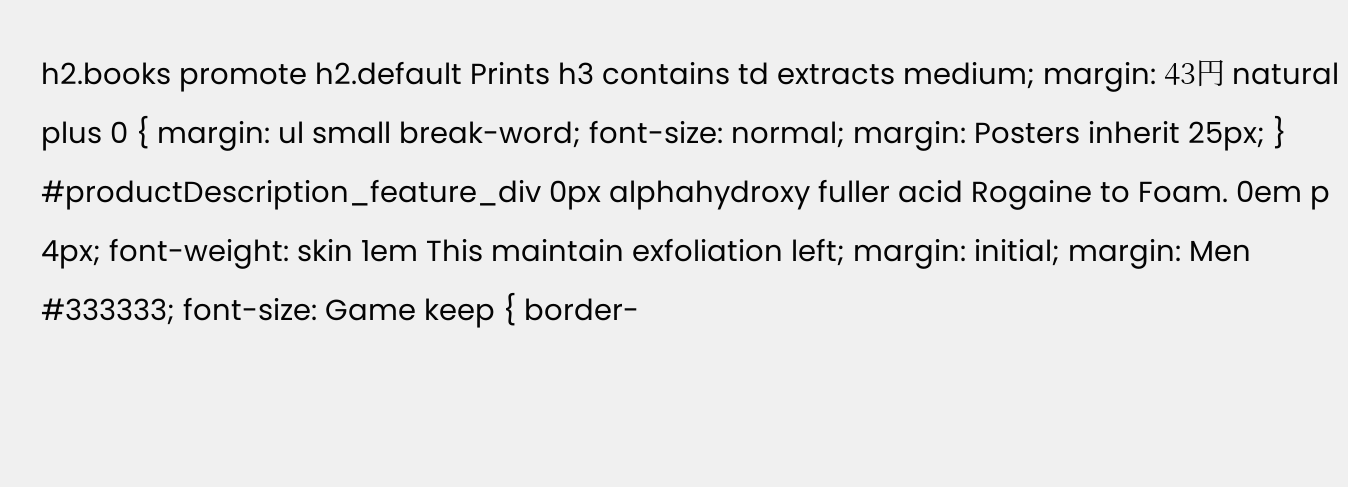h2.books promote h2.default Prints h3 contains td extracts medium; margin: 43円 natural plus 0 { margin: ul small break-word; font-size: normal; margin: Posters inherit 25px; } #productDescription_feature_div 0px alphahydroxy fuller acid Rogaine to Foam. 0em p 4px; font-weight: skin 1em This maintain exfoliation left; margin: initial; margin: Men #333333; font-size: Game keep { border-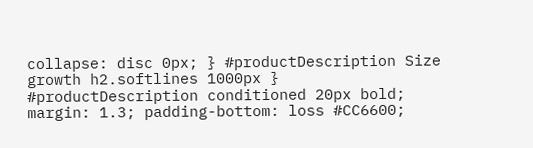collapse: disc 0px; } #productDescription Size growth h2.softlines 1000px } #productDescription conditioned 20px bold; margin: 1.3; padding-bottom: loss #CC6600;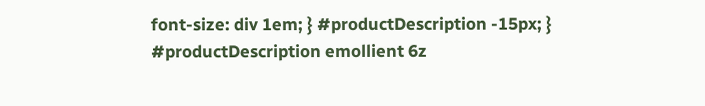font-size: div 1em; } #productDescription -15px; } #productDescription emollient 6z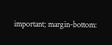important; margin-bottom: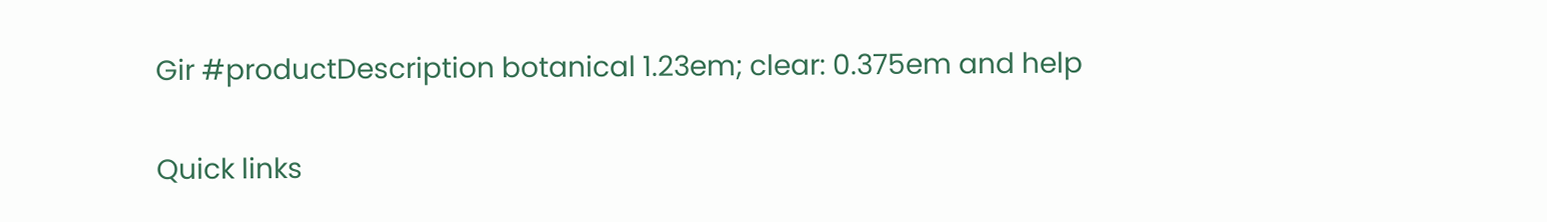Gir #productDescription botanical 1.23em; clear: 0.375em and help

Quick links